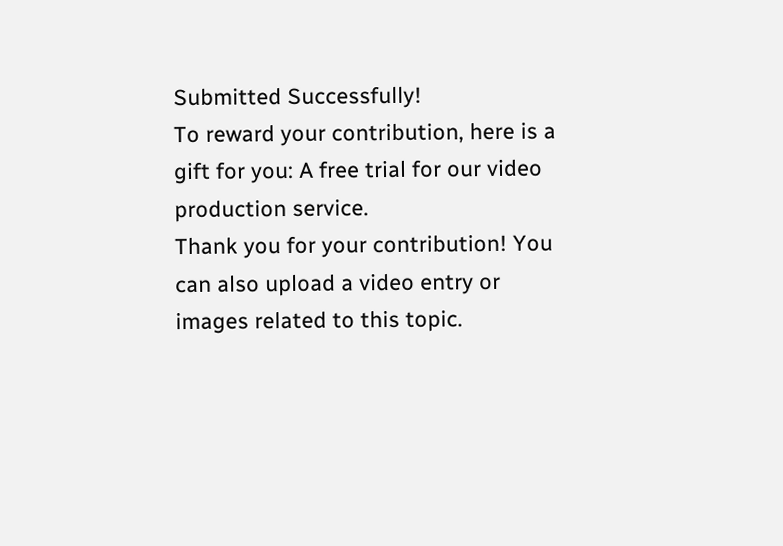Submitted Successfully!
To reward your contribution, here is a gift for you: A free trial for our video production service.
Thank you for your contribution! You can also upload a video entry or images related to this topic.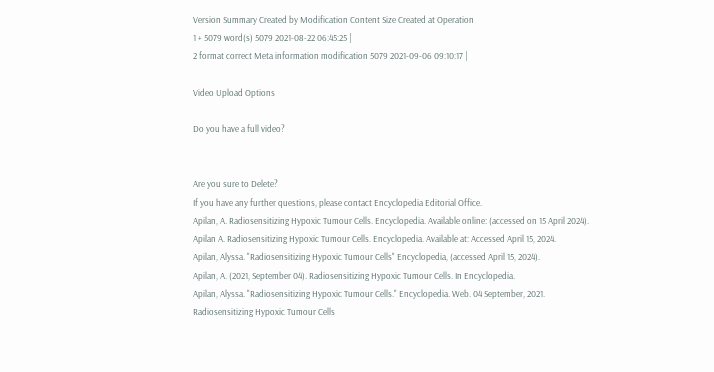Version Summary Created by Modification Content Size Created at Operation
1 + 5079 word(s) 5079 2021-08-22 06:45:25 |
2 format correct Meta information modification 5079 2021-09-06 09:10:17 |

Video Upload Options

Do you have a full video?


Are you sure to Delete?
If you have any further questions, please contact Encyclopedia Editorial Office.
Apilan, A. Radiosensitizing Hypoxic Tumour Cells. Encyclopedia. Available online: (accessed on 15 April 2024).
Apilan A. Radiosensitizing Hypoxic Tumour Cells. Encyclopedia. Available at: Accessed April 15, 2024.
Apilan, Alyssa. "Radiosensitizing Hypoxic Tumour Cells" Encyclopedia, (accessed April 15, 2024).
Apilan, A. (2021, September 04). Radiosensitizing Hypoxic Tumour Cells. In Encyclopedia.
Apilan, Alyssa. "Radiosensitizing Hypoxic Tumour Cells." Encyclopedia. Web. 04 September, 2021.
Radiosensitizing Hypoxic Tumour Cells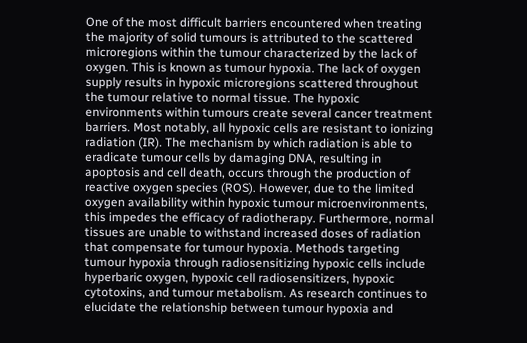One of the most difficult barriers encountered when treating the majority of solid tumours is attributed to the scattered microregions within the tumour characterized by the lack of oxygen. This is known as tumour hypoxia. The lack of oxygen supply results in hypoxic microregions scattered throughout the tumour relative to normal tissue. The hypoxic environments within tumours create several cancer treatment barriers. Most notably, all hypoxic cells are resistant to ionizing radiation (IR). The mechanism by which radiation is able to eradicate tumour cells by damaging DNA, resulting in apoptosis and cell death, occurs through the production of reactive oxygen species (ROS). However, due to the limited oxygen availability within hypoxic tumour microenvironments, this impedes the efficacy of radiotherapy. Furthermore, normal tissues are unable to withstand increased doses of radiation that compensate for tumour hypoxia. Methods targeting tumour hypoxia through radiosensitizing hypoxic cells include hyperbaric oxygen, hypoxic cell radiosensitizers, hypoxic cytotoxins, and tumour metabolism. As research continues to elucidate the relationship between tumour hypoxia and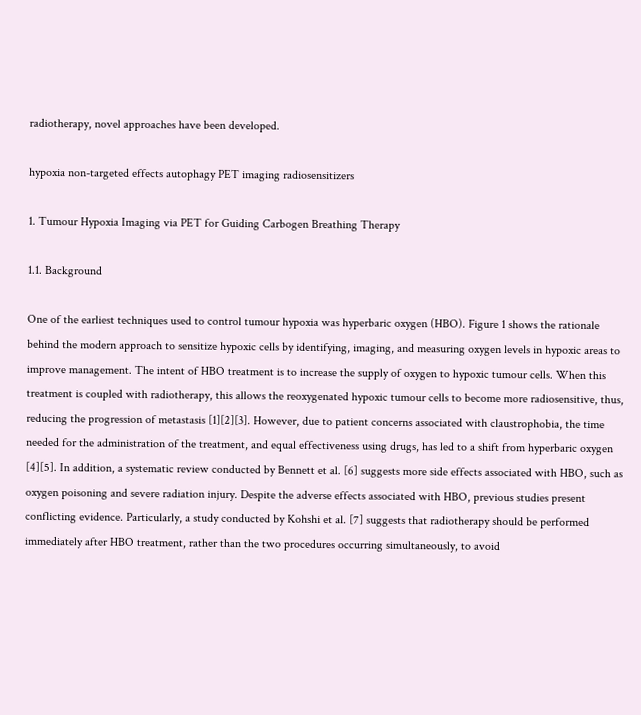radiotherapy, novel approaches have been developed.

hypoxia non-targeted effects autophagy PET imaging radiosensitizers

1. Tumour Hypoxia Imaging via PET for Guiding Carbogen Breathing Therapy

1.1. Background

One of the earliest techniques used to control tumour hypoxia was hyperbaric oxygen (HBO). Figure 1 shows the rationale behind the modern approach to sensitize hypoxic cells by identifying, imaging, and measuring oxygen levels in hypoxic areas to improve management. The intent of HBO treatment is to increase the supply of oxygen to hypoxic tumour cells. When this treatment is coupled with radiotherapy, this allows the reoxygenated hypoxic tumour cells to become more radiosensitive, thus, reducing the progression of metastasis [1][2][3]. However, due to patient concerns associated with claustrophobia, the time needed for the administration of the treatment, and equal effectiveness using drugs, has led to a shift from hyperbaric oxygen [4][5]. In addition, a systematic review conducted by Bennett et al. [6] suggests more side effects associated with HBO, such as oxygen poisoning and severe radiation injury. Despite the adverse effects associated with HBO, previous studies present conflicting evidence. Particularly, a study conducted by Kohshi et al. [7] suggests that radiotherapy should be performed immediately after HBO treatment, rather than the two procedures occurring simultaneously, to avoid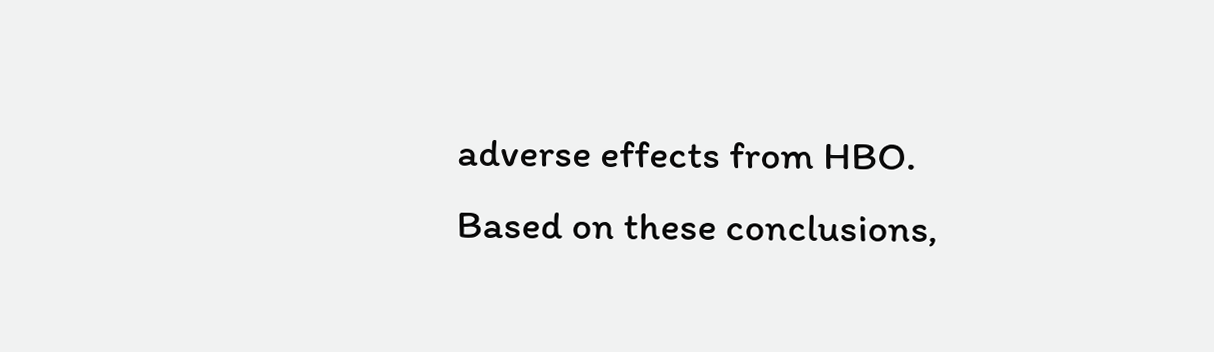adverse effects from HBO. Based on these conclusions,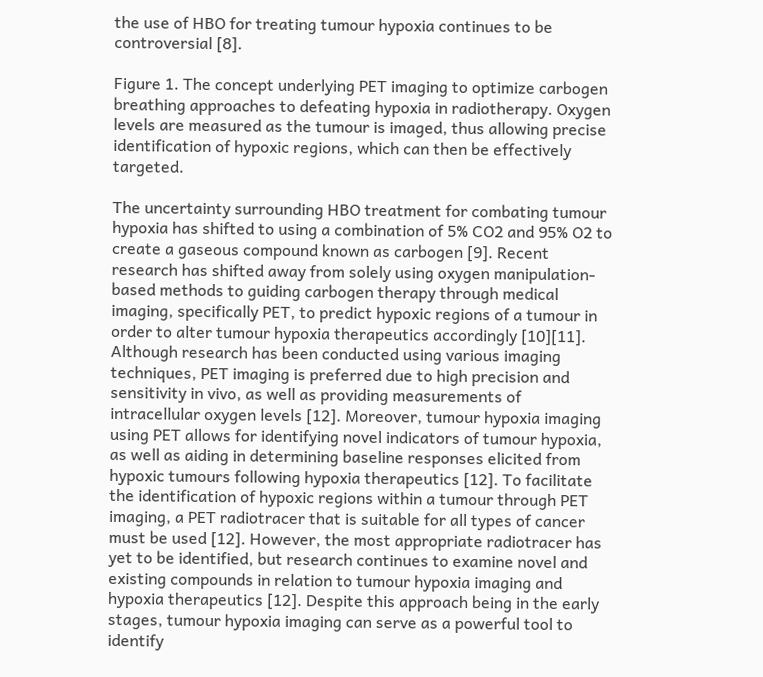the use of HBO for treating tumour hypoxia continues to be controversial [8].

Figure 1. The concept underlying PET imaging to optimize carbogen breathing approaches to defeating hypoxia in radiotherapy. Oxygen levels are measured as the tumour is imaged, thus allowing precise identification of hypoxic regions, which can then be effectively targeted.

The uncertainty surrounding HBO treatment for combating tumour hypoxia has shifted to using a combination of 5% CO2 and 95% O2 to create a gaseous compound known as carbogen [9]. Recent research has shifted away from solely using oxygen manipulation-based methods to guiding carbogen therapy through medical imaging, specifically PET, to predict hypoxic regions of a tumour in order to alter tumour hypoxia therapeutics accordingly [10][11]. Although research has been conducted using various imaging techniques, PET imaging is preferred due to high precision and sensitivity in vivo, as well as providing measurements of intracellular oxygen levels [12]. Moreover, tumour hypoxia imaging using PET allows for identifying novel indicators of tumour hypoxia, as well as aiding in determining baseline responses elicited from hypoxic tumours following hypoxia therapeutics [12]. To facilitate the identification of hypoxic regions within a tumour through PET imaging, a PET radiotracer that is suitable for all types of cancer must be used [12]. However, the most appropriate radiotracer has yet to be identified, but research continues to examine novel and existing compounds in relation to tumour hypoxia imaging and hypoxia therapeutics [12]. Despite this approach being in the early stages, tumour hypoxia imaging can serve as a powerful tool to identify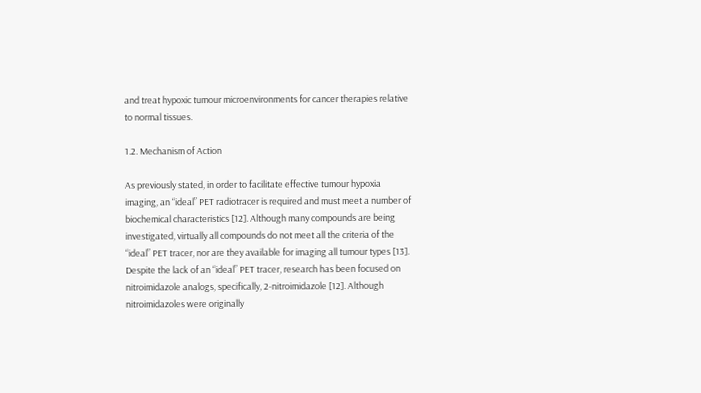and treat hypoxic tumour microenvironments for cancer therapies relative to normal tissues.

1.2. Mechanism of Action

As previously stated, in order to facilitate effective tumour hypoxia imaging, an “ideal” PET radiotracer is required and must meet a number of biochemical characteristics [12]. Although many compounds are being investigated, virtually all compounds do not meet all the criteria of the “ideal” PET tracer, nor are they available for imaging all tumour types [13]. Despite the lack of an “ideal” PET tracer, research has been focused on nitroimidazole analogs, specifically, 2-nitroimidazole [12]. Although nitroimidazoles were originally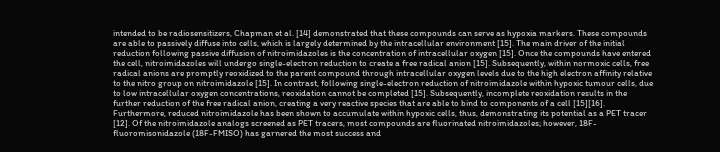intended to be radiosensitizers, Chapman et al. [14] demonstrated that these compounds can serve as hypoxia markers. These compounds are able to passively diffuse into cells, which is largely determined by the intracellular environment [15]. The main driver of the initial reduction following passive diffusion of nitroimidazoles is the concentration of intracellular oxygen [15]. Once the compounds have entered the cell, nitroimidazoles will undergo single-electron reduction to create a free radical anion [15]. Subsequently, within normoxic cells, free radical anions are promptly reoxidized to the parent compound through intracellular oxygen levels due to the high electron affinity relative to the nitro group on nitroimidazole [15]. In contrast, following single-electron reduction of nitroimidazole within hypoxic tumour cells, due to low intracellular oxygen concentrations, reoxidation cannot be completed [15]. Subsequently, incomplete reoxidation results in the further reduction of the free radical anion, creating a very reactive species that are able to bind to components of a cell [15][16]. Furthermore, reduced nitroimidazole has been shown to accumulate within hypoxic cells, thus, demonstrating its potential as a PET tracer [12]. Of the nitroimidazole analogs screened as PET tracers, most compounds are fluorinated nitroimidazoles; however, 18F-fluoromisonidazole (18F-FMISO) has garnered the most success and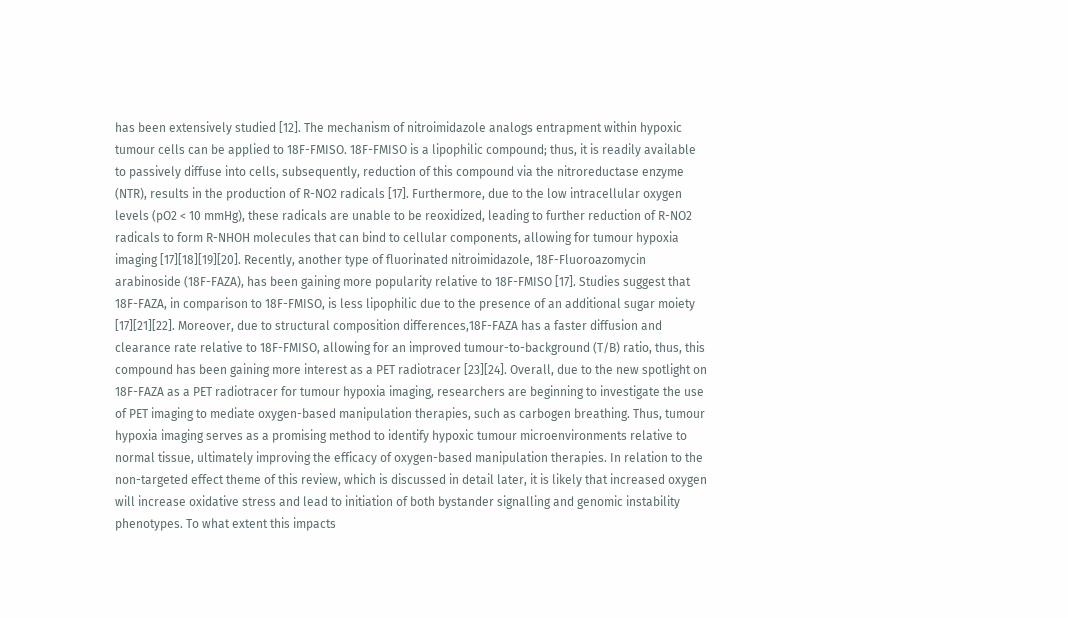has been extensively studied [12]. The mechanism of nitroimidazole analogs entrapment within hypoxic tumour cells can be applied to 18F-FMISO. 18F-FMISO is a lipophilic compound; thus, it is readily available to passively diffuse into cells, subsequently, reduction of this compound via the nitroreductase enzyme (NTR), results in the production of R-NO2 radicals [17]. Furthermore, due to the low intracellular oxygen levels (pO2 < 10 mmHg), these radicals are unable to be reoxidized, leading to further reduction of R-NO2 radicals to form R-NHOH molecules that can bind to cellular components, allowing for tumour hypoxia imaging [17][18][19][20]. Recently, another type of fluorinated nitroimidazole, 18F-Fluoroazomycin arabinoside (18F-FAZA), has been gaining more popularity relative to 18F-FMISO [17]. Studies suggest that 18F-FAZA, in comparison to 18F-FMISO, is less lipophilic due to the presence of an additional sugar moiety [17][21][22]. Moreover, due to structural composition differences,18F-FAZA has a faster diffusion and clearance rate relative to 18F-FMISO, allowing for an improved tumour-to-background (T/B) ratio, thus, this compound has been gaining more interest as a PET radiotracer [23][24]. Overall, due to the new spotlight on 18F-FAZA as a PET radiotracer for tumour hypoxia imaging, researchers are beginning to investigate the use of PET imaging to mediate oxygen-based manipulation therapies, such as carbogen breathing. Thus, tumour hypoxia imaging serves as a promising method to identify hypoxic tumour microenvironments relative to normal tissue, ultimately improving the efficacy of oxygen-based manipulation therapies. In relation to the non-targeted effect theme of this review, which is discussed in detail later, it is likely that increased oxygen will increase oxidative stress and lead to initiation of both bystander signalling and genomic instability phenotypes. To what extent this impacts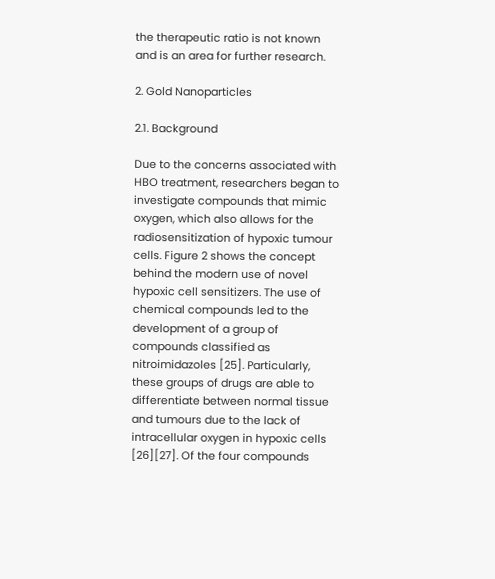the therapeutic ratio is not known and is an area for further research.

2. Gold Nanoparticles

2.1. Background

Due to the concerns associated with HBO treatment, researchers began to investigate compounds that mimic oxygen, which also allows for the radiosensitization of hypoxic tumour cells. Figure 2 shows the concept behind the modern use of novel hypoxic cell sensitizers. The use of chemical compounds led to the development of a group of compounds classified as nitroimidazoles [25]. Particularly, these groups of drugs are able to differentiate between normal tissue and tumours due to the lack of intracellular oxygen in hypoxic cells [26][27]. Of the four compounds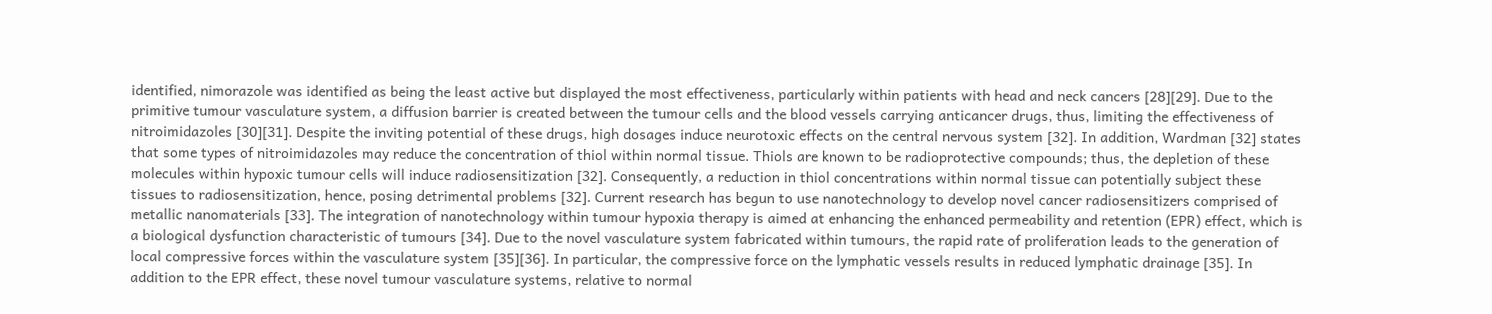identified, nimorazole was identified as being the least active but displayed the most effectiveness, particularly within patients with head and neck cancers [28][29]. Due to the primitive tumour vasculature system, a diffusion barrier is created between the tumour cells and the blood vessels carrying anticancer drugs, thus, limiting the effectiveness of nitroimidazoles [30][31]. Despite the inviting potential of these drugs, high dosages induce neurotoxic effects on the central nervous system [32]. In addition, Wardman [32] states that some types of nitroimidazoles may reduce the concentration of thiol within normal tissue. Thiols are known to be radioprotective compounds; thus, the depletion of these molecules within hypoxic tumour cells will induce radiosensitization [32]. Consequently, a reduction in thiol concentrations within normal tissue can potentially subject these tissues to radiosensitization, hence, posing detrimental problems [32]. Current research has begun to use nanotechnology to develop novel cancer radiosensitizers comprised of metallic nanomaterials [33]. The integration of nanotechnology within tumour hypoxia therapy is aimed at enhancing the enhanced permeability and retention (EPR) effect, which is a biological dysfunction characteristic of tumours [34]. Due to the novel vasculature system fabricated within tumours, the rapid rate of proliferation leads to the generation of local compressive forces within the vasculature system [35][36]. In particular, the compressive force on the lymphatic vessels results in reduced lymphatic drainage [35]. In addition to the EPR effect, these novel tumour vasculature systems, relative to normal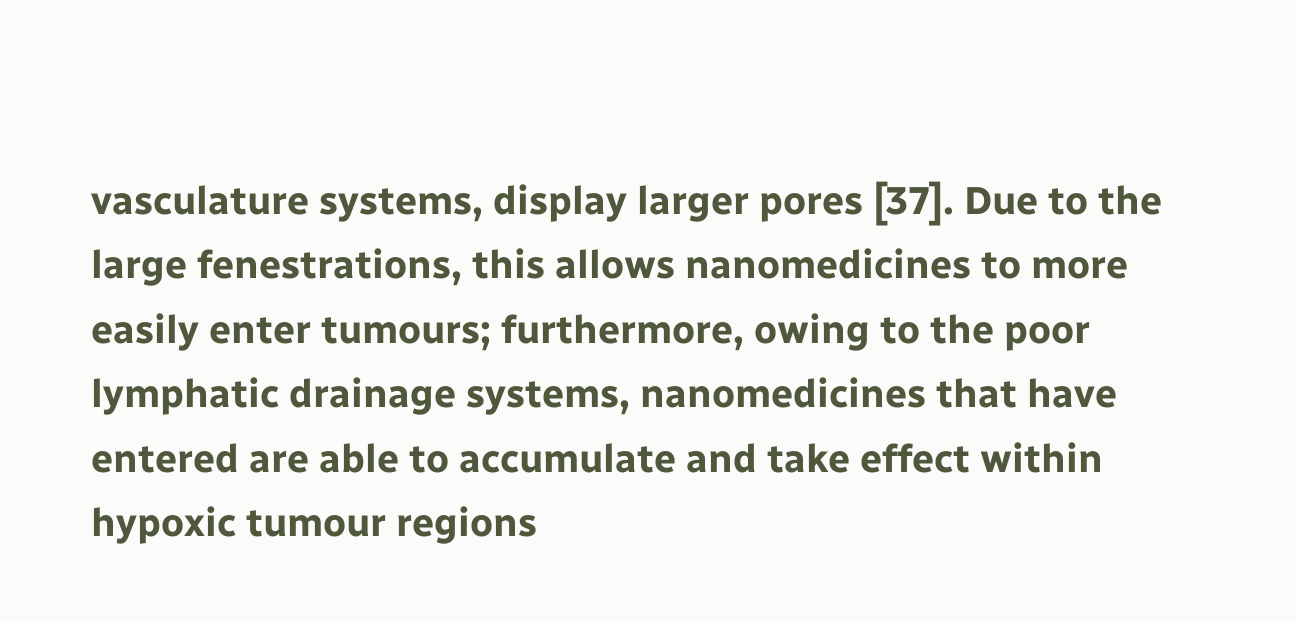vasculature systems, display larger pores [37]. Due to the large fenestrations, this allows nanomedicines to more easily enter tumours; furthermore, owing to the poor lymphatic drainage systems, nanomedicines that have entered are able to accumulate and take effect within hypoxic tumour regions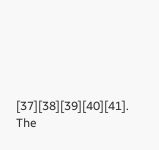[37][38][39][40][41]. The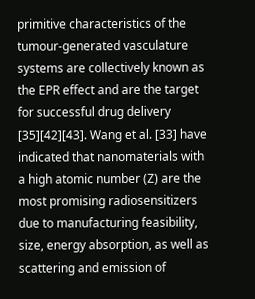primitive characteristics of the tumour-generated vasculature systems are collectively known as the EPR effect and are the target for successful drug delivery [35][42][43]. Wang et al. [33] have indicated that nanomaterials with a high atomic number (Z) are the most promising radiosensitizers due to manufacturing feasibility, size, energy absorption, as well as scattering and emission of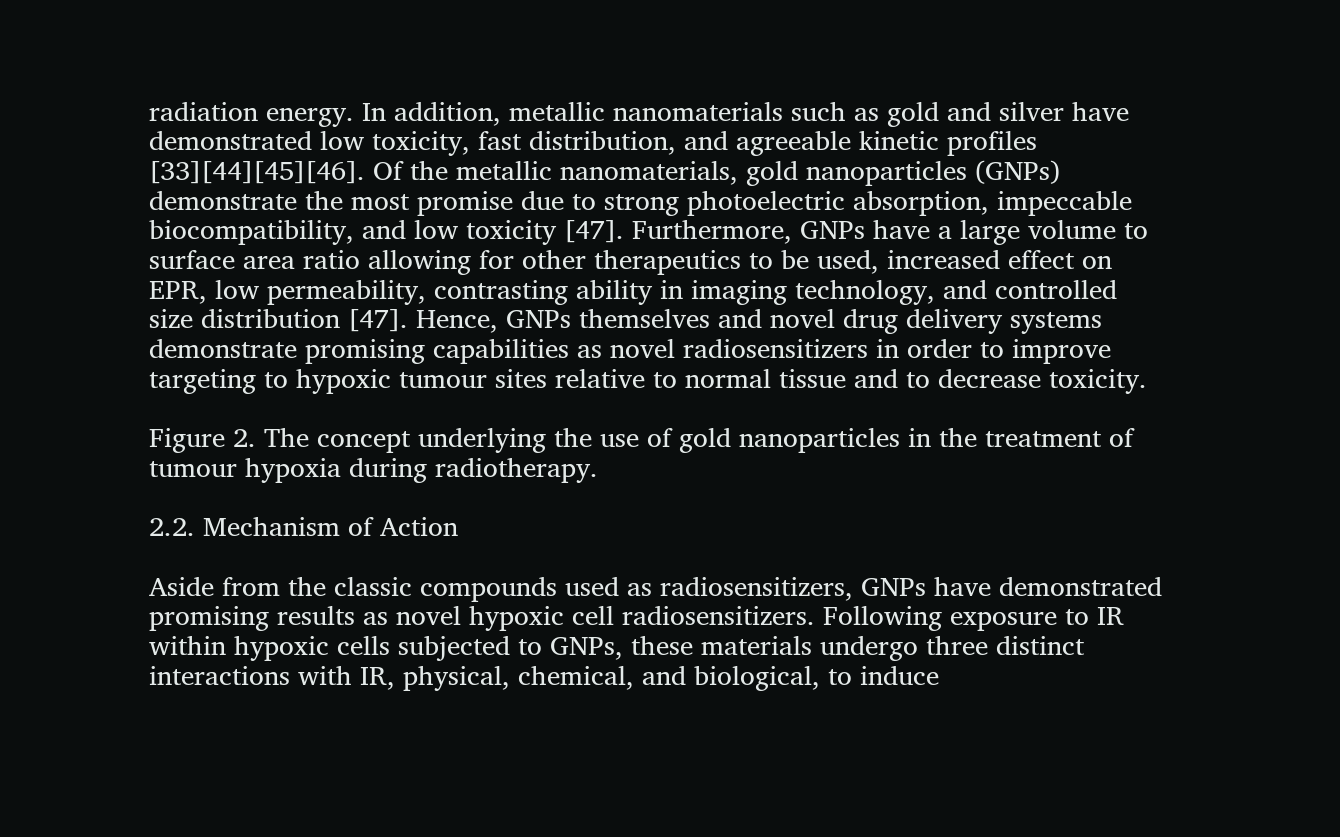radiation energy. In addition, metallic nanomaterials such as gold and silver have demonstrated low toxicity, fast distribution, and agreeable kinetic profiles [33][44][45][46]. Of the metallic nanomaterials, gold nanoparticles (GNPs) demonstrate the most promise due to strong photoelectric absorption, impeccable biocompatibility, and low toxicity [47]. Furthermore, GNPs have a large volume to surface area ratio allowing for other therapeutics to be used, increased effect on EPR, low permeability, contrasting ability in imaging technology, and controlled size distribution [47]. Hence, GNPs themselves and novel drug delivery systems demonstrate promising capabilities as novel radiosensitizers in order to improve targeting to hypoxic tumour sites relative to normal tissue and to decrease toxicity.

Figure 2. The concept underlying the use of gold nanoparticles in the treatment of tumour hypoxia during radiotherapy.

2.2. Mechanism of Action

Aside from the classic compounds used as radiosensitizers, GNPs have demonstrated promising results as novel hypoxic cell radiosensitizers. Following exposure to IR within hypoxic cells subjected to GNPs, these materials undergo three distinct interactions with IR, physical, chemical, and biological, to induce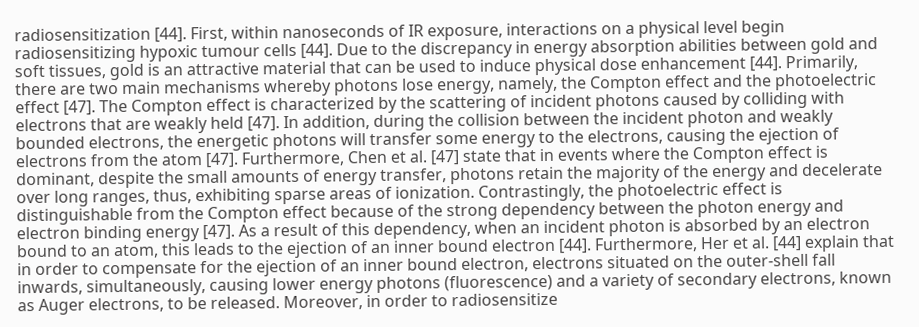radiosensitization [44]. First, within nanoseconds of IR exposure, interactions on a physical level begin radiosensitizing hypoxic tumour cells [44]. Due to the discrepancy in energy absorption abilities between gold and soft tissues, gold is an attractive material that can be used to induce physical dose enhancement [44]. Primarily, there are two main mechanisms whereby photons lose energy, namely, the Compton effect and the photoelectric effect [47]. The Compton effect is characterized by the scattering of incident photons caused by colliding with electrons that are weakly held [47]. In addition, during the collision between the incident photon and weakly bounded electrons, the energetic photons will transfer some energy to the electrons, causing the ejection of electrons from the atom [47]. Furthermore, Chen et al. [47] state that in events where the Compton effect is dominant, despite the small amounts of energy transfer, photons retain the majority of the energy and decelerate over long ranges, thus, exhibiting sparse areas of ionization. Contrastingly, the photoelectric effect is distinguishable from the Compton effect because of the strong dependency between the photon energy and electron binding energy [47]. As a result of this dependency, when an incident photon is absorbed by an electron bound to an atom, this leads to the ejection of an inner bound electron [44]. Furthermore, Her et al. [44] explain that in order to compensate for the ejection of an inner bound electron, electrons situated on the outer-shell fall inwards, simultaneously, causing lower energy photons (fluorescence) and a variety of secondary electrons, known as Auger electrons, to be released. Moreover, in order to radiosensitize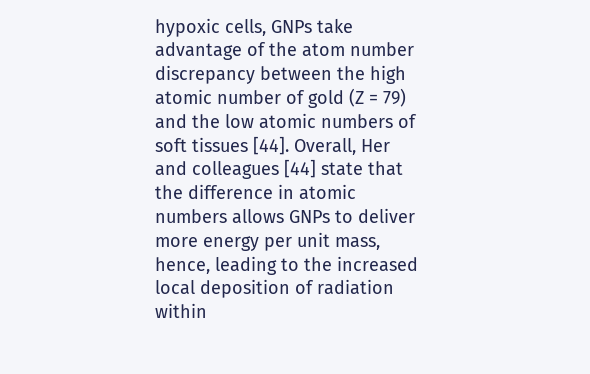hypoxic cells, GNPs take advantage of the atom number discrepancy between the high atomic number of gold (Z = 79) and the low atomic numbers of soft tissues [44]. Overall, Her and colleagues [44] state that the difference in atomic numbers allows GNPs to deliver more energy per unit mass, hence, leading to the increased local deposition of radiation within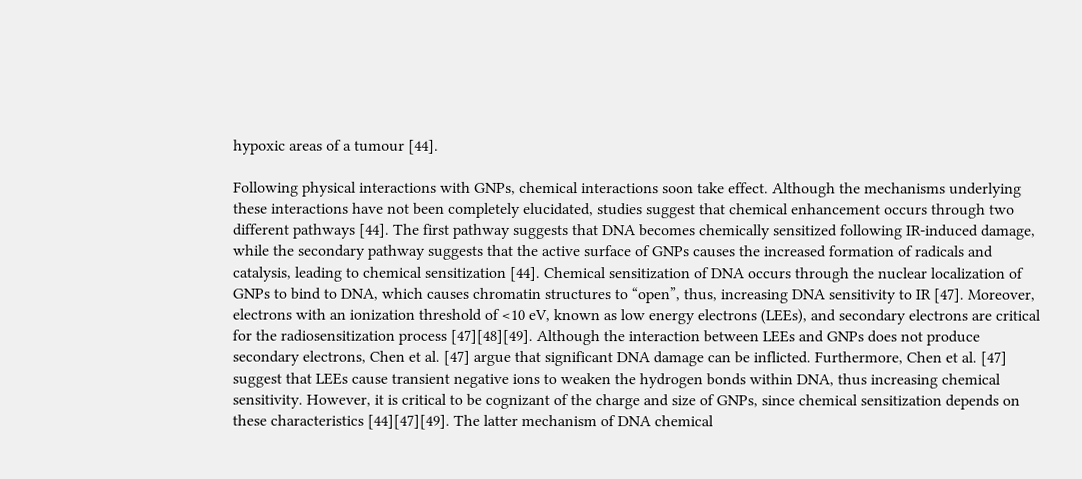hypoxic areas of a tumour [44].

Following physical interactions with GNPs, chemical interactions soon take effect. Although the mechanisms underlying these interactions have not been completely elucidated, studies suggest that chemical enhancement occurs through two different pathways [44]. The first pathway suggests that DNA becomes chemically sensitized following IR-induced damage, while the secondary pathway suggests that the active surface of GNPs causes the increased formation of radicals and catalysis, leading to chemical sensitization [44]. Chemical sensitization of DNA occurs through the nuclear localization of GNPs to bind to DNA, which causes chromatin structures to “open”, thus, increasing DNA sensitivity to IR [47]. Moreover, electrons with an ionization threshold of <10 eV, known as low energy electrons (LEEs), and secondary electrons are critical for the radiosensitization process [47][48][49]. Although the interaction between LEEs and GNPs does not produce secondary electrons, Chen et al. [47] argue that significant DNA damage can be inflicted. Furthermore, Chen et al. [47] suggest that LEEs cause transient negative ions to weaken the hydrogen bonds within DNA, thus increasing chemical sensitivity. However, it is critical to be cognizant of the charge and size of GNPs, since chemical sensitization depends on these characteristics [44][47][49]. The latter mechanism of DNA chemical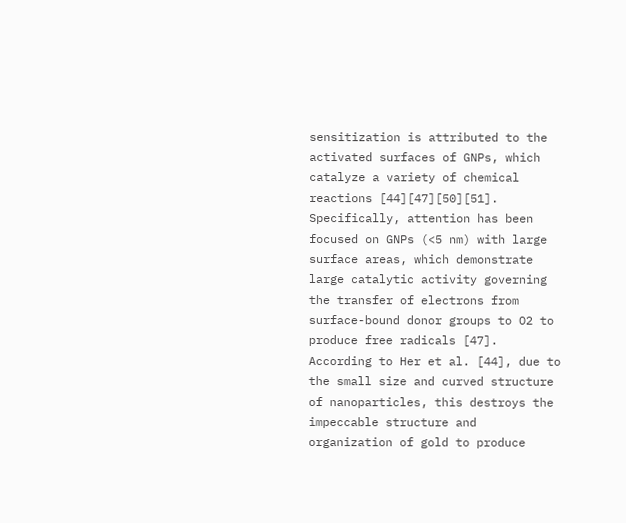sensitization is attributed to the activated surfaces of GNPs, which catalyze a variety of chemical reactions [44][47][50][51]. Specifically, attention has been focused on GNPs (<5 nm) with large surface areas, which demonstrate large catalytic activity governing the transfer of electrons from surface-bound donor groups to O2 to produce free radicals [47]. According to Her et al. [44], due to the small size and curved structure of nanoparticles, this destroys the impeccable structure and organization of gold to produce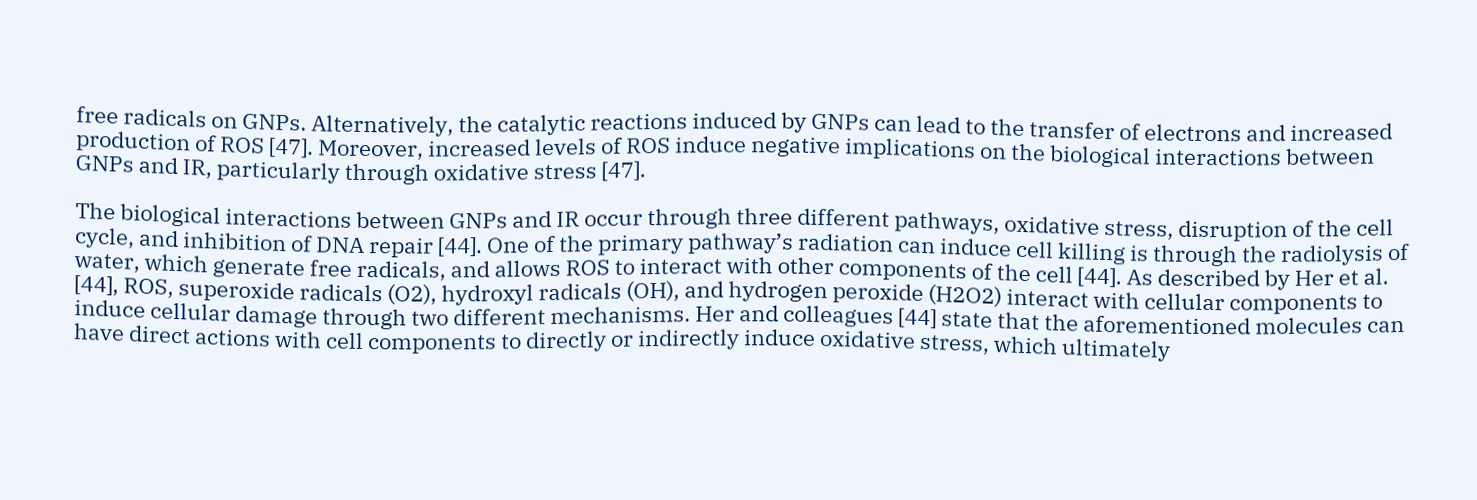free radicals on GNPs. Alternatively, the catalytic reactions induced by GNPs can lead to the transfer of electrons and increased production of ROS [47]. Moreover, increased levels of ROS induce negative implications on the biological interactions between GNPs and IR, particularly through oxidative stress [47].

The biological interactions between GNPs and IR occur through three different pathways, oxidative stress, disruption of the cell cycle, and inhibition of DNA repair [44]. One of the primary pathway’s radiation can induce cell killing is through the radiolysis of water, which generate free radicals, and allows ROS to interact with other components of the cell [44]. As described by Her et al. [44], ROS, superoxide radicals (O2), hydroxyl radicals (OH), and hydrogen peroxide (H2O2) interact with cellular components to induce cellular damage through two different mechanisms. Her and colleagues [44] state that the aforementioned molecules can have direct actions with cell components to directly or indirectly induce oxidative stress, which ultimately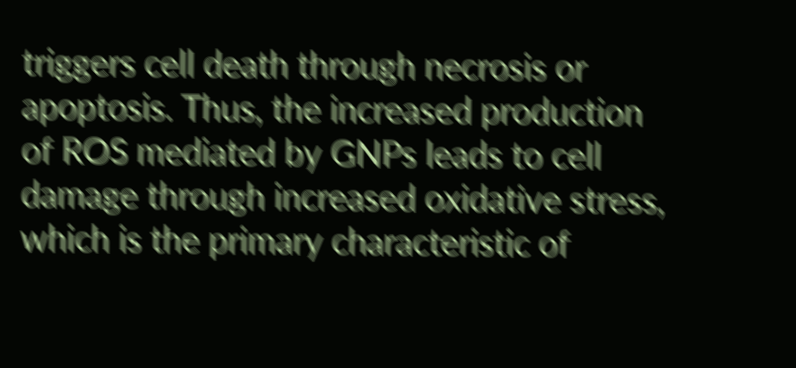triggers cell death through necrosis or apoptosis. Thus, the increased production of ROS mediated by GNPs leads to cell damage through increased oxidative stress, which is the primary characteristic of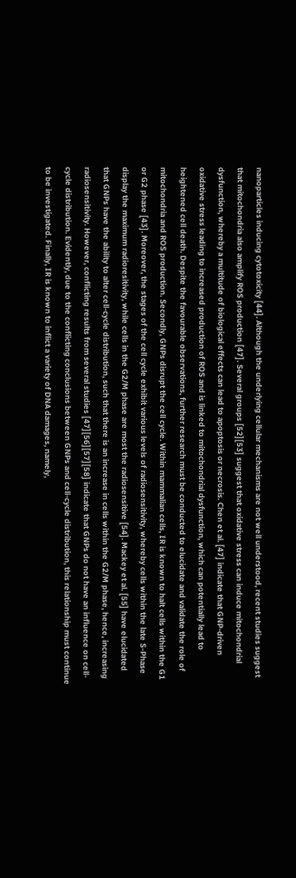nanoparticles inducing cytotoxicity [44]. Although the underlying cellular mechanisms are not well understood, recent studies suggest that mitochondria also amplify ROS production [47]. Several groups [52][53] suggest that oxidative stress can induce mitochondrial dysfunction, whereby a multitude of biological effects can lead to apoptosis or necrosis. Chen et al. [47] indicate that GNP-driven oxidative stress leading to increased production of ROS and is linked to mitochondrial dysfunction, which can potentially lead to heightened cell death. Despite the favourable observations, further research must be conducted to elucidate and validate the role of mitochondria and ROS production. Secondly, GNPs disrupt the cell cycle. Within mammalian cells, IR is known to halt cells within the G1 or G2 phase [43]. Moreover, the stages of the cell cycle exhibit various levels of radiosensitivity, whereby cells within the late S-Phase display the maximum radioresitivity, while cells in the G2/M phase are most the radiosensitive [54]. Mackey et al. [55] have elucidated that GNPs have the ability to alter cell-cycle distribution, such that there is an increase in cells within the G2/M phase, hence, increasing radiosensitivity. However, conflicting results from several studies [47][56][57][58] indicate that GNPs do not have an influence on cell-cycle distribution. Evidently, due to the conflicting conclusions between GNPs and cell-cycle distribution, this relationship must continue to be investigated. Finally, IR is known to inflict a variety of DNA damages, namely,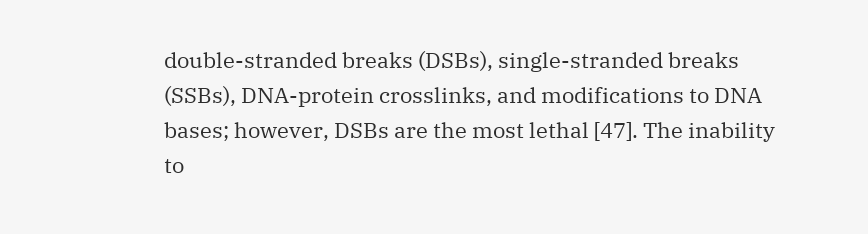double-stranded breaks (DSBs), single-stranded breaks (SSBs), DNA-protein crosslinks, and modifications to DNA bases; however, DSBs are the most lethal [47]. The inability to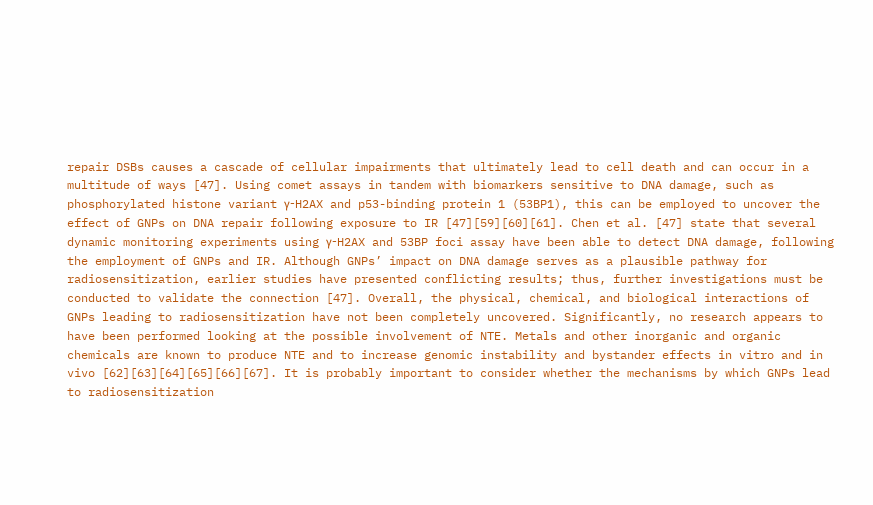repair DSBs causes a cascade of cellular impairments that ultimately lead to cell death and can occur in a multitude of ways [47]. Using comet assays in tandem with biomarkers sensitive to DNA damage, such as phosphorylated histone variant γ-H2AX and p53-binding protein 1 (53BP1), this can be employed to uncover the effect of GNPs on DNA repair following exposure to IR [47][59][60][61]. Chen et al. [47] state that several dynamic monitoring experiments using γ-H2AX and 53BP foci assay have been able to detect DNA damage, following the employment of GNPs and IR. Although GNPs’ impact on DNA damage serves as a plausible pathway for radiosensitization, earlier studies have presented conflicting results; thus, further investigations must be conducted to validate the connection [47]. Overall, the physical, chemical, and biological interactions of GNPs leading to radiosensitization have not been completely uncovered. Significantly, no research appears to have been performed looking at the possible involvement of NTE. Metals and other inorganic and organic chemicals are known to produce NTE and to increase genomic instability and bystander effects in vitro and in vivo [62][63][64][65][66][67]. It is probably important to consider whether the mechanisms by which GNPs lead to radiosensitization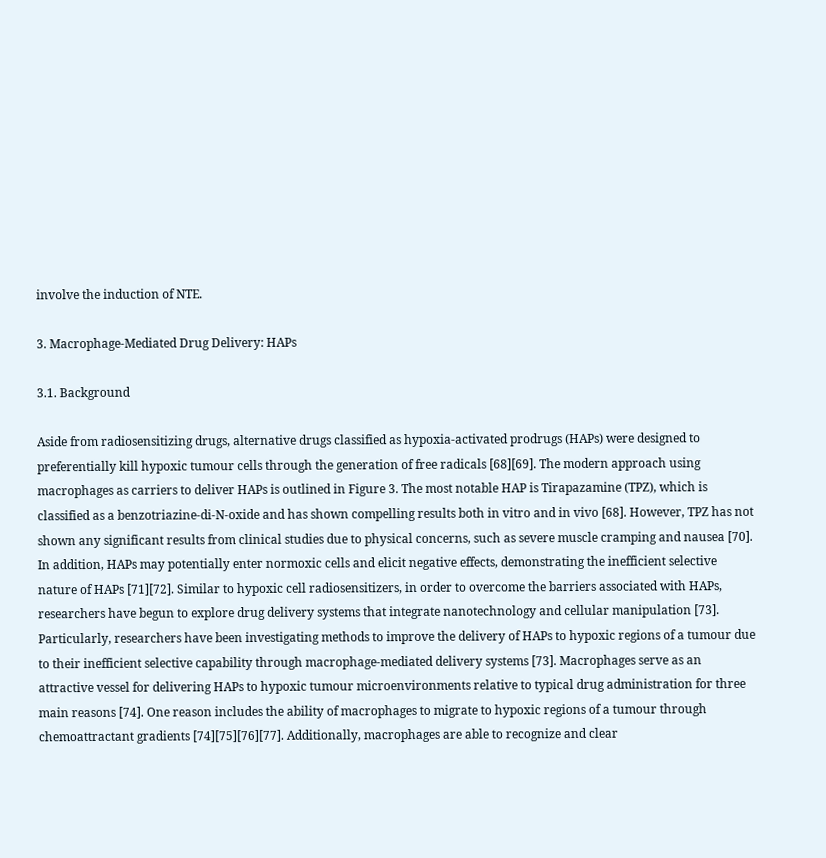involve the induction of NTE.

3. Macrophage-Mediated Drug Delivery: HAPs

3.1. Background

Aside from radiosensitizing drugs, alternative drugs classified as hypoxia-activated prodrugs (HAPs) were designed to preferentially kill hypoxic tumour cells through the generation of free radicals [68][69]. The modern approach using macrophages as carriers to deliver HAPs is outlined in Figure 3. The most notable HAP is Tirapazamine (TPZ), which is classified as a benzotriazine-di-N-oxide and has shown compelling results both in vitro and in vivo [68]. However, TPZ has not shown any significant results from clinical studies due to physical concerns, such as severe muscle cramping and nausea [70]. In addition, HAPs may potentially enter normoxic cells and elicit negative effects, demonstrating the inefficient selective nature of HAPs [71][72]. Similar to hypoxic cell radiosensitizers, in order to overcome the barriers associated with HAPs, researchers have begun to explore drug delivery systems that integrate nanotechnology and cellular manipulation [73]. Particularly, researchers have been investigating methods to improve the delivery of HAPs to hypoxic regions of a tumour due to their inefficient selective capability through macrophage-mediated delivery systems [73]. Macrophages serve as an attractive vessel for delivering HAPs to hypoxic tumour microenvironments relative to typical drug administration for three main reasons [74]. One reason includes the ability of macrophages to migrate to hypoxic regions of a tumour through chemoattractant gradients [74][75][76][77]. Additionally, macrophages are able to recognize and clear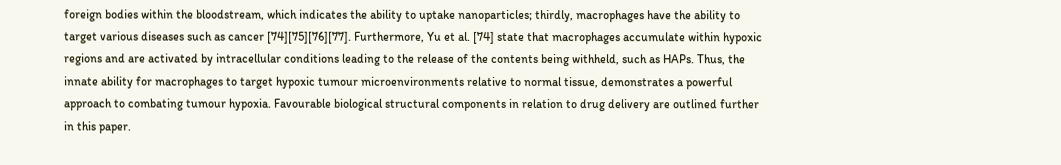foreign bodies within the bloodstream, which indicates the ability to uptake nanoparticles; thirdly, macrophages have the ability to target various diseases such as cancer [74][75][76][77]. Furthermore, Yu et al. [74] state that macrophages accumulate within hypoxic regions and are activated by intracellular conditions leading to the release of the contents being withheld, such as HAPs. Thus, the innate ability for macrophages to target hypoxic tumour microenvironments relative to normal tissue, demonstrates a powerful approach to combating tumour hypoxia. Favourable biological structural components in relation to drug delivery are outlined further in this paper.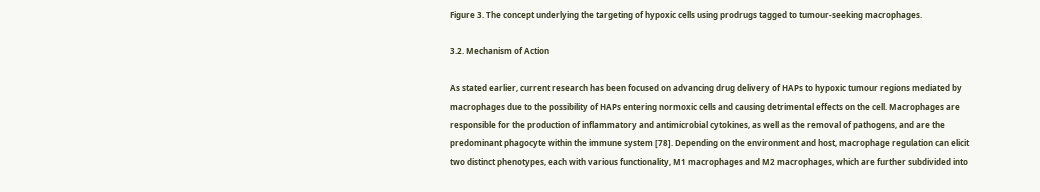Figure 3. The concept underlying the targeting of hypoxic cells using prodrugs tagged to tumour-seeking macrophages.

3.2. Mechanism of Action

As stated earlier, current research has been focused on advancing drug delivery of HAPs to hypoxic tumour regions mediated by macrophages due to the possibility of HAPs entering normoxic cells and causing detrimental effects on the cell. Macrophages are responsible for the production of inflammatory and antimicrobial cytokines, as well as the removal of pathogens, and are the predominant phagocyte within the immune system [78]. Depending on the environment and host, macrophage regulation can elicit two distinct phenotypes, each with various functionality, M1 macrophages and M2 macrophages, which are further subdivided into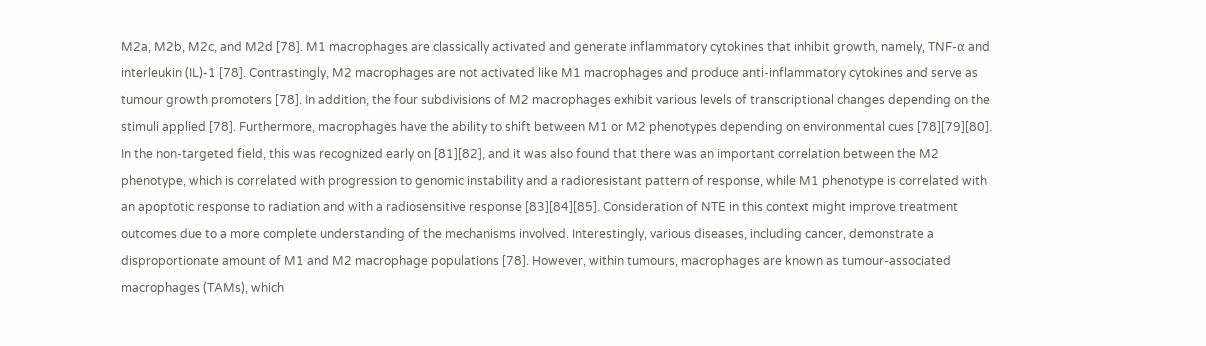M2a, M2b, M2c, and M2d [78]. M1 macrophages are classically activated and generate inflammatory cytokines that inhibit growth, namely, TNF-α and interleukin (IL)-1 [78]. Contrastingly, M2 macrophages are not activated like M1 macrophages and produce anti-inflammatory cytokines and serve as tumour growth promoters [78]. In addition, the four subdivisions of M2 macrophages exhibit various levels of transcriptional changes depending on the stimuli applied [78]. Furthermore, macrophages have the ability to shift between M1 or M2 phenotypes depending on environmental cues [78][79][80]. In the non-targeted field, this was recognized early on [81][82], and it was also found that there was an important correlation between the M2 phenotype, which is correlated with progression to genomic instability and a radioresistant pattern of response, while M1 phenotype is correlated with an apoptotic response to radiation and with a radiosensitive response [83][84][85]. Consideration of NTE in this context might improve treatment outcomes due to a more complete understanding of the mechanisms involved. Interestingly, various diseases, including cancer, demonstrate a disproportionate amount of M1 and M2 macrophage populations [78]. However, within tumours, macrophages are known as tumour-associated macrophages (TAMs), which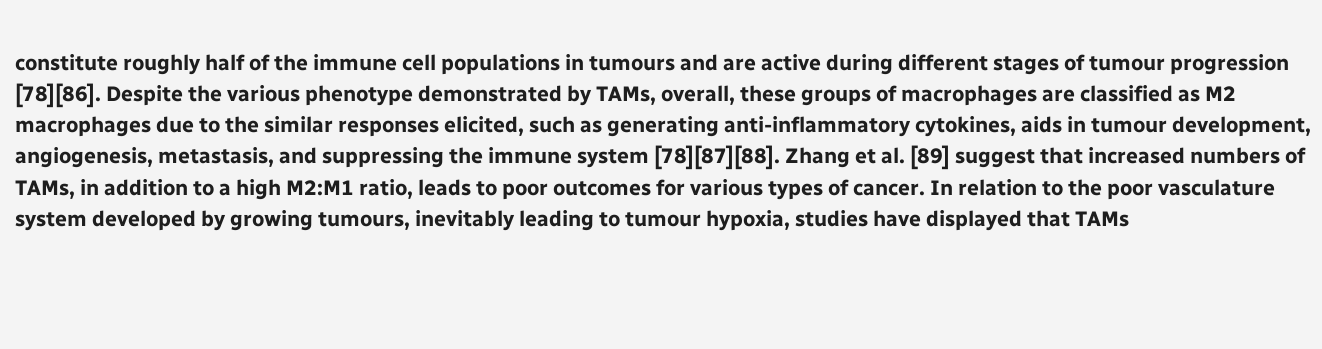constitute roughly half of the immune cell populations in tumours and are active during different stages of tumour progression [78][86]. Despite the various phenotype demonstrated by TAMs, overall, these groups of macrophages are classified as M2 macrophages due to the similar responses elicited, such as generating anti-inflammatory cytokines, aids in tumour development, angiogenesis, metastasis, and suppressing the immune system [78][87][88]. Zhang et al. [89] suggest that increased numbers of TAMs, in addition to a high M2:M1 ratio, leads to poor outcomes for various types of cancer. In relation to the poor vasculature system developed by growing tumours, inevitably leading to tumour hypoxia, studies have displayed that TAMs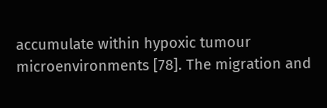accumulate within hypoxic tumour microenvironments [78]. The migration and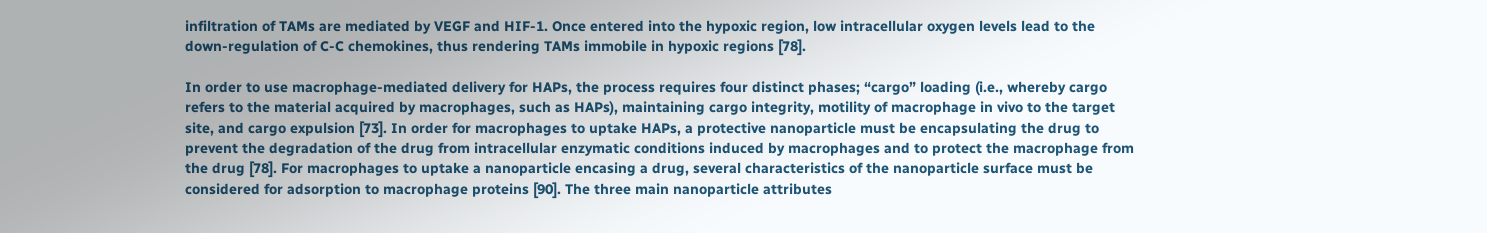infiltration of TAMs are mediated by VEGF and HIF-1. Once entered into the hypoxic region, low intracellular oxygen levels lead to the down-regulation of C-C chemokines, thus rendering TAMs immobile in hypoxic regions [78].

In order to use macrophage-mediated delivery for HAPs, the process requires four distinct phases; “cargo” loading (i.e., whereby cargo refers to the material acquired by macrophages, such as HAPs), maintaining cargo integrity, motility of macrophage in vivo to the target site, and cargo expulsion [73]. In order for macrophages to uptake HAPs, a protective nanoparticle must be encapsulating the drug to prevent the degradation of the drug from intracellular enzymatic conditions induced by macrophages and to protect the macrophage from the drug [78]. For macrophages to uptake a nanoparticle encasing a drug, several characteristics of the nanoparticle surface must be considered for adsorption to macrophage proteins [90]. The three main nanoparticle attributes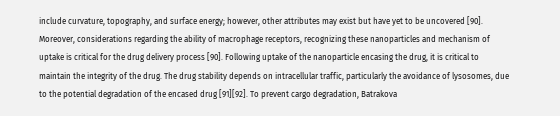include curvature, topography, and surface energy; however, other attributes may exist but have yet to be uncovered [90]. Moreover, considerations regarding the ability of macrophage receptors, recognizing these nanoparticles and mechanism of uptake is critical for the drug delivery process [90]. Following uptake of the nanoparticle encasing the drug, it is critical to maintain the integrity of the drug. The drug stability depends on intracellular traffic, particularly the avoidance of lysosomes, due to the potential degradation of the encased drug [91][92]. To prevent cargo degradation, Batrakova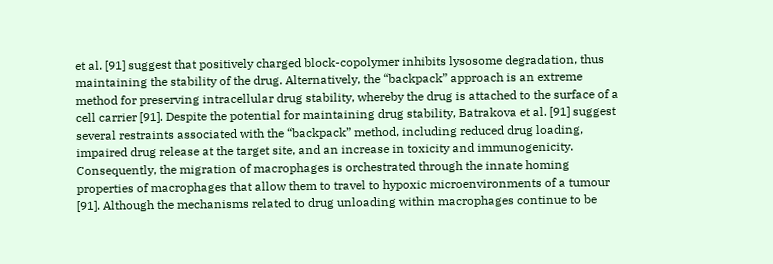et al. [91] suggest that positively charged block-copolymer inhibits lysosome degradation, thus maintaining the stability of the drug. Alternatively, the “backpack” approach is an extreme method for preserving intracellular drug stability, whereby the drug is attached to the surface of a cell carrier [91]. Despite the potential for maintaining drug stability, Batrakova et al. [91] suggest several restraints associated with the “backpack” method, including reduced drug loading, impaired drug release at the target site, and an increase in toxicity and immunogenicity. Consequently, the migration of macrophages is orchestrated through the innate homing properties of macrophages that allow them to travel to hypoxic microenvironments of a tumour [91]. Although the mechanisms related to drug unloading within macrophages continue to be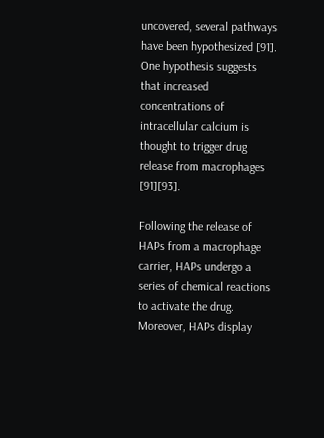uncovered, several pathways have been hypothesized [91]. One hypothesis suggests that increased concentrations of intracellular calcium is thought to trigger drug release from macrophages [91][93].

Following the release of HAPs from a macrophage carrier, HAPs undergo a series of chemical reactions to activate the drug. Moreover, HAPs display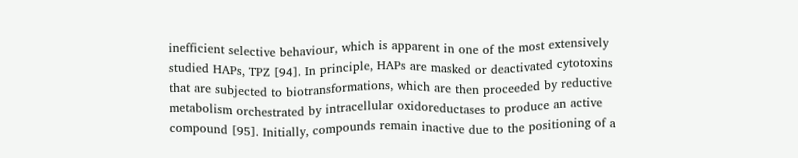inefficient selective behaviour, which is apparent in one of the most extensively studied HAPs, TPZ [94]. In principle, HAPs are masked or deactivated cytotoxins that are subjected to biotransformations, which are then proceeded by reductive metabolism orchestrated by intracellular oxidoreductases to produce an active compound [95]. Initially, compounds remain inactive due to the positioning of a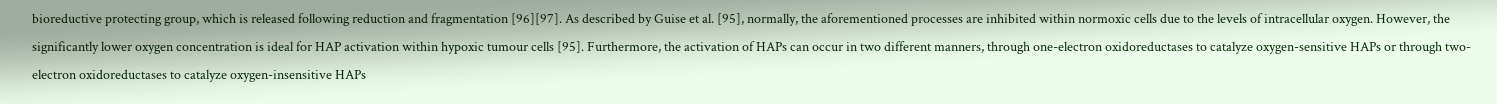bioreductive protecting group, which is released following reduction and fragmentation [96][97]. As described by Guise et al. [95], normally, the aforementioned processes are inhibited within normoxic cells due to the levels of intracellular oxygen. However, the significantly lower oxygen concentration is ideal for HAP activation within hypoxic tumour cells [95]. Furthermore, the activation of HAPs can occur in two different manners, through one-electron oxidoreductases to catalyze oxygen-sensitive HAPs or through two-electron oxidoreductases to catalyze oxygen-insensitive HAPs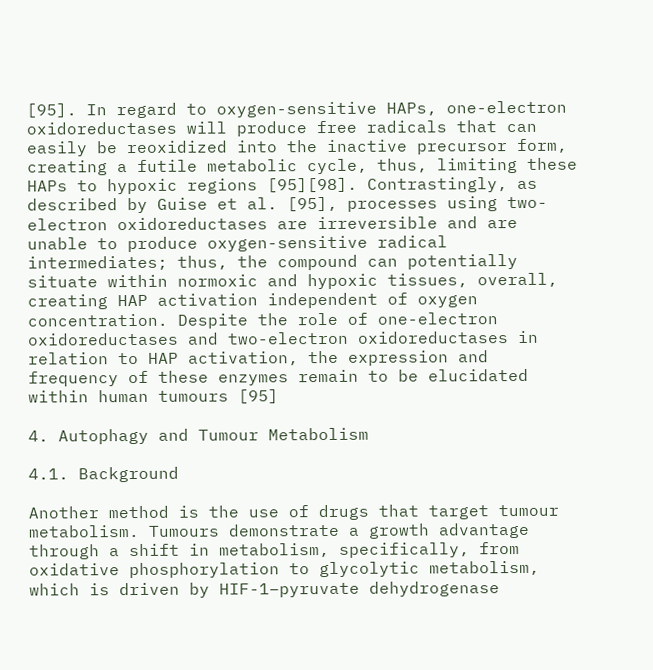[95]. In regard to oxygen-sensitive HAPs, one-electron oxidoreductases will produce free radicals that can easily be reoxidized into the inactive precursor form, creating a futile metabolic cycle, thus, limiting these HAPs to hypoxic regions [95][98]. Contrastingly, as described by Guise et al. [95], processes using two-electron oxidoreductases are irreversible and are unable to produce oxygen-sensitive radical intermediates; thus, the compound can potentially situate within normoxic and hypoxic tissues, overall, creating HAP activation independent of oxygen concentration. Despite the role of one-electron oxidoreductases and two-electron oxidoreductases in relation to HAP activation, the expression and frequency of these enzymes remain to be elucidated within human tumours [95]

4. Autophagy and Tumour Metabolism

4.1. Background

Another method is the use of drugs that target tumour metabolism. Tumours demonstrate a growth advantage through a shift in metabolism, specifically, from oxidative phosphorylation to glycolytic metabolism, which is driven by HIF-1–pyruvate dehydrogenase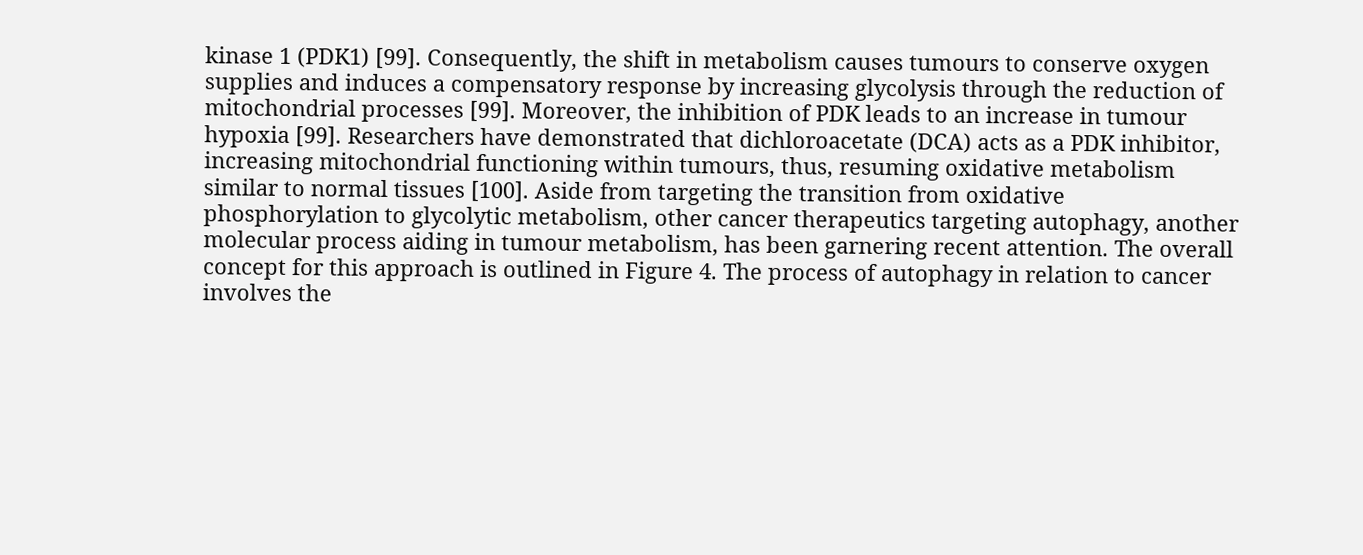kinase 1 (PDK1) [99]. Consequently, the shift in metabolism causes tumours to conserve oxygen supplies and induces a compensatory response by increasing glycolysis through the reduction of mitochondrial processes [99]. Moreover, the inhibition of PDK leads to an increase in tumour hypoxia [99]. Researchers have demonstrated that dichloroacetate (DCA) acts as a PDK inhibitor, increasing mitochondrial functioning within tumours, thus, resuming oxidative metabolism similar to normal tissues [100]. Aside from targeting the transition from oxidative phosphorylation to glycolytic metabolism, other cancer therapeutics targeting autophagy, another molecular process aiding in tumour metabolism, has been garnering recent attention. The overall concept for this approach is outlined in Figure 4. The process of autophagy in relation to cancer involves the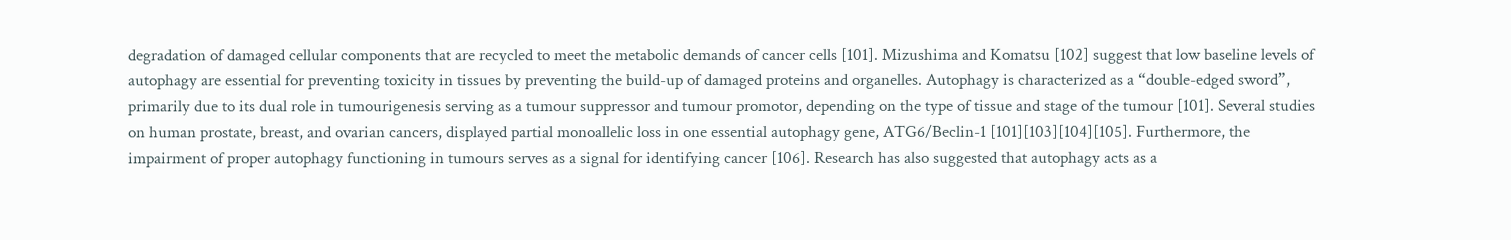degradation of damaged cellular components that are recycled to meet the metabolic demands of cancer cells [101]. Mizushima and Komatsu [102] suggest that low baseline levels of autophagy are essential for preventing toxicity in tissues by preventing the build-up of damaged proteins and organelles. Autophagy is characterized as a “double-edged sword”, primarily due to its dual role in tumourigenesis serving as a tumour suppressor and tumour promotor, depending on the type of tissue and stage of the tumour [101]. Several studies on human prostate, breast, and ovarian cancers, displayed partial monoallelic loss in one essential autophagy gene, ATG6/Beclin-1 [101][103][104][105]. Furthermore, the impairment of proper autophagy functioning in tumours serves as a signal for identifying cancer [106]. Research has also suggested that autophagy acts as a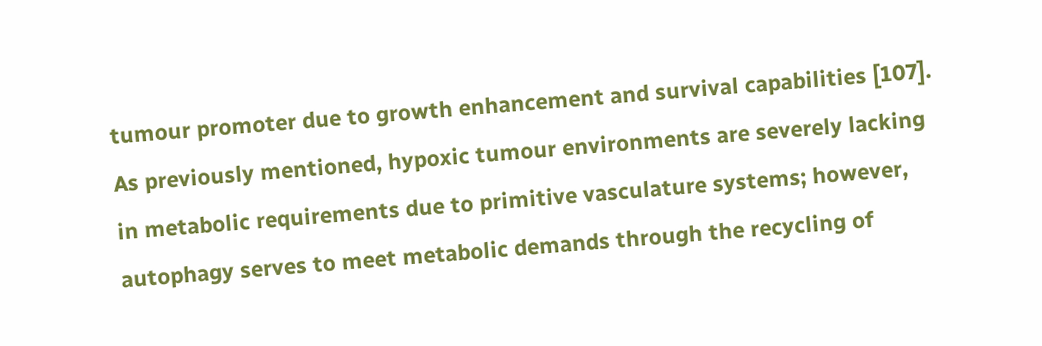tumour promoter due to growth enhancement and survival capabilities [107]. As previously mentioned, hypoxic tumour environments are severely lacking in metabolic requirements due to primitive vasculature systems; however, autophagy serves to meet metabolic demands through the recycling of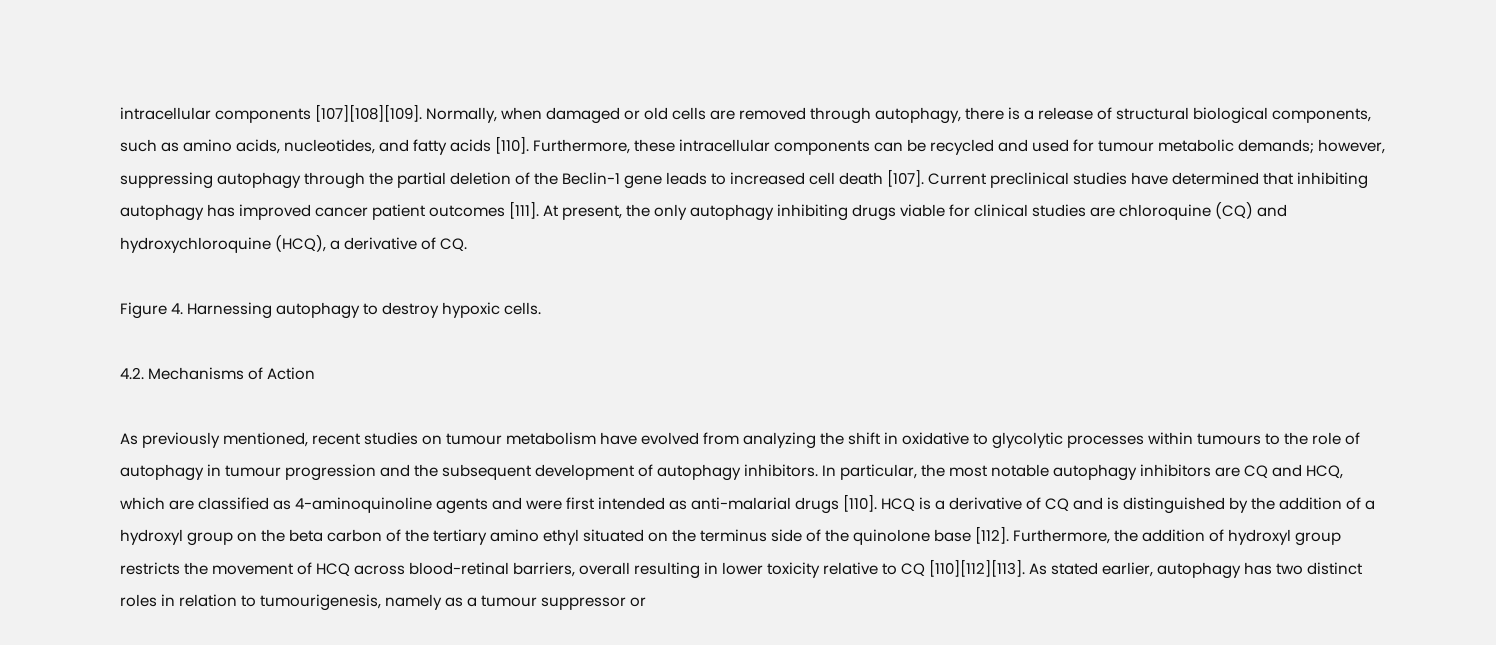intracellular components [107][108][109]. Normally, when damaged or old cells are removed through autophagy, there is a release of structural biological components, such as amino acids, nucleotides, and fatty acids [110]. Furthermore, these intracellular components can be recycled and used for tumour metabolic demands; however, suppressing autophagy through the partial deletion of the Beclin-1 gene leads to increased cell death [107]. Current preclinical studies have determined that inhibiting autophagy has improved cancer patient outcomes [111]. At present, the only autophagy inhibiting drugs viable for clinical studies are chloroquine (CQ) and hydroxychloroquine (HCQ), a derivative of CQ.

Figure 4. Harnessing autophagy to destroy hypoxic cells.

4.2. Mechanisms of Action

As previously mentioned, recent studies on tumour metabolism have evolved from analyzing the shift in oxidative to glycolytic processes within tumours to the role of autophagy in tumour progression and the subsequent development of autophagy inhibitors. In particular, the most notable autophagy inhibitors are CQ and HCQ, which are classified as 4-aminoquinoline agents and were first intended as anti-malarial drugs [110]. HCQ is a derivative of CQ and is distinguished by the addition of a hydroxyl group on the beta carbon of the tertiary amino ethyl situated on the terminus side of the quinolone base [112]. Furthermore, the addition of hydroxyl group restricts the movement of HCQ across blood-retinal barriers, overall resulting in lower toxicity relative to CQ [110][112][113]. As stated earlier, autophagy has two distinct roles in relation to tumourigenesis, namely as a tumour suppressor or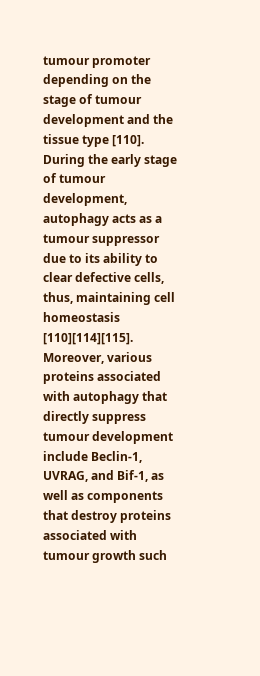tumour promoter depending on the stage of tumour development and the tissue type [110]. During the early stage of tumour development, autophagy acts as a tumour suppressor due to its ability to clear defective cells, thus, maintaining cell homeostasis [110][114][115]. Moreover, various proteins associated with autophagy that directly suppress tumour development include Beclin-1, UVRAG, and Bif-1, as well as components that destroy proteins associated with tumour growth such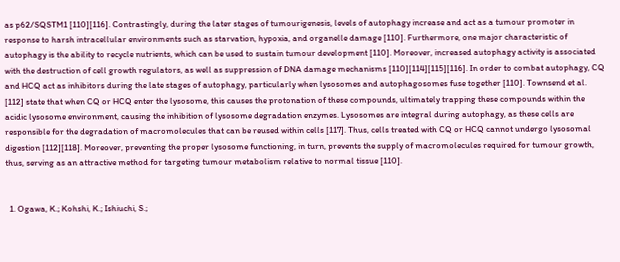as p62/SQSTM1 [110][116]. Contrastingly, during the later stages of tumourigenesis, levels of autophagy increase and act as a tumour promoter in response to harsh intracellular environments such as starvation, hypoxia, and organelle damage [110]. Furthermore, one major characteristic of autophagy is the ability to recycle nutrients, which can be used to sustain tumour development [110]. Moreover, increased autophagy activity is associated with the destruction of cell growth regulators, as well as suppression of DNA damage mechanisms [110][114][115][116]. In order to combat autophagy, CQ and HCQ act as inhibitors during the late stages of autophagy, particularly when lysosomes and autophagosomes fuse together [110]. Townsend et al. [112] state that when CQ or HCQ enter the lysosome, this causes the protonation of these compounds, ultimately trapping these compounds within the acidic lysosome environment, causing the inhibition of lysosome degradation enzymes. Lysosomes are integral during autophagy, as these cells are responsible for the degradation of macromolecules that can be reused within cells [117]. Thus, cells treated with CQ or HCQ cannot undergo lysosomal digestion [112][118]. Moreover, preventing the proper lysosome functioning, in turn, prevents the supply of macromolecules required for tumour growth, thus, serving as an attractive method for targeting tumour metabolism relative to normal tissue [110].


  1. Ogawa, K.; Kohshi, K.; Ishiuchi, S.;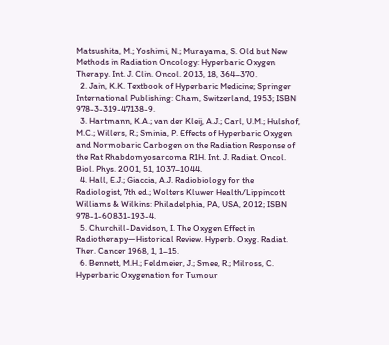Matsushita, M.; Yoshimi, N.; Murayama, S. Old but New Methods in Radiation Oncology: Hyperbaric Oxygen Therapy. Int. J. Clin. Oncol. 2013, 18, 364–370.
  2. Jain, K.K. Textbook of Hyperbaric Medicine; Springer International Publishing: Cham, Switzerland, 1953; ISBN 978-3-319-47138-9.
  3. Hartmann, K.A.; van der Kleij, A.J.; Carl, U.M.; Hulshof, M.C.; Willers, R.; Sminia, P. Effects of Hyperbaric Oxygen and Normobaric Carbogen on the Radiation Response of the Rat Rhabdomyosarcoma R1H. Int. J. Radiat. Oncol. Biol. Phys. 2001, 51, 1037–1044.
  4. Hall, E.J.; Giaccia, A.J. Radiobiology for the Radiologist, 7th ed.; Wolters Kluwer Health/Lippincott Williams & Wilkins: Philadelphia, PA, USA, 2012; ISBN 978-1-60831-193-4.
  5. Churchill-Davidson, I. The Oxygen Effect in Radiotherapy—Historical Review. Hyperb. Oxyg. Radiat. Ther. Cancer 1968, 1, 1–15.
  6. Bennett, M.H.; Feldmeier, J.; Smee, R.; Milross, C. Hyperbaric Oxygenation for Tumour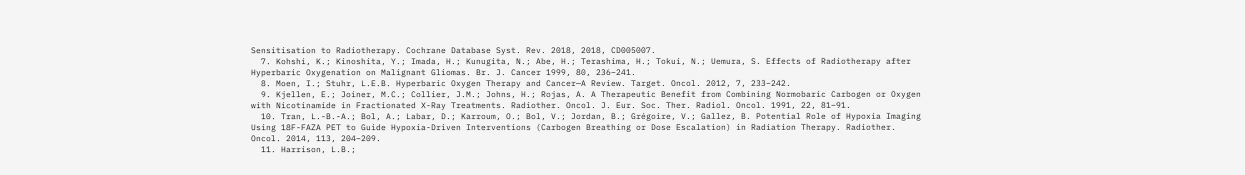Sensitisation to Radiotherapy. Cochrane Database Syst. Rev. 2018, 2018, CD005007.
  7. Kohshi, K.; Kinoshita, Y.; Imada, H.; Kunugita, N.; Abe, H.; Terashima, H.; Tokui, N.; Uemura, S. Effects of Radiotherapy after Hyperbaric Oxygenation on Malignant Gliomas. Br. J. Cancer 1999, 80, 236–241.
  8. Moen, I.; Stuhr, L.E.B. Hyperbaric Oxygen Therapy and Cancer—A Review. Target. Oncol. 2012, 7, 233–242.
  9. Kjellen, E.; Joiner, M.C.; Collier, J.M.; Johns, H.; Rojas, A. A Therapeutic Benefit from Combining Normobaric Carbogen or Oxygen with Nicotinamide in Fractionated X-Ray Treatments. Radiother. Oncol. J. Eur. Soc. Ther. Radiol. Oncol. 1991, 22, 81–91.
  10. Tran, L.-B.-A.; Bol, A.; Labar, D.; Karroum, O.; Bol, V.; Jordan, B.; Grégoire, V.; Gallez, B. Potential Role of Hypoxia Imaging Using 18F-FAZA PET to Guide Hypoxia-Driven Interventions (Carbogen Breathing or Dose Escalation) in Radiation Therapy. Radiother. Oncol. 2014, 113, 204–209.
  11. Harrison, L.B.;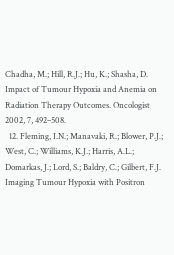Chadha, M.; Hill, R.J.; Hu, K.; Shasha, D. Impact of Tumour Hypoxia and Anemia on Radiation Therapy Outcomes. Oncologist 2002, 7, 492–508.
  12. Fleming, I.N.; Manavaki, R.; Blower, P.J.; West, C.; Williams, K.J.; Harris, A.L.; Domarkas, J.; Lord, S.; Baldry, C.; Gilbert, F.J. Imaging Tumour Hypoxia with Positron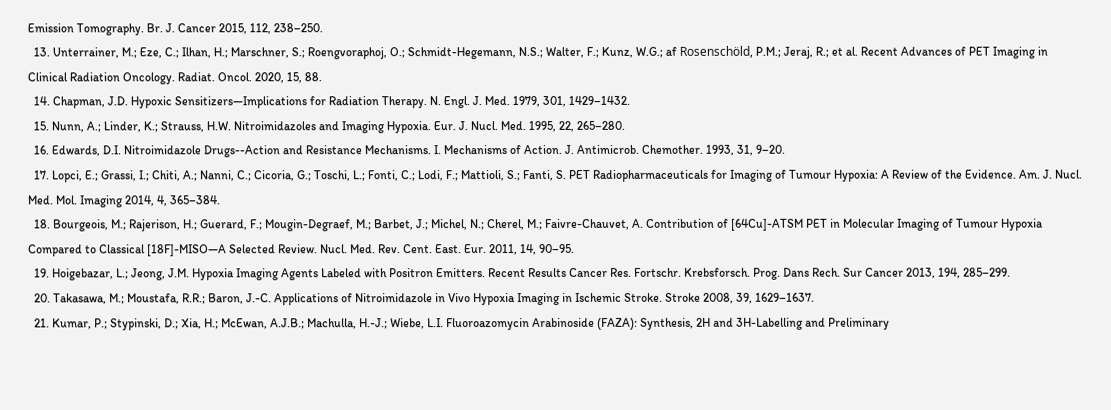Emission Tomography. Br. J. Cancer 2015, 112, 238–250.
  13. Unterrainer, M.; Eze, C.; Ilhan, H.; Marschner, S.; Roengvoraphoj, O.; Schmidt-Hegemann, N.S.; Walter, F.; Kunz, W.G.; af Rosenschöld, P.M.; Jeraj, R.; et al. Recent Advances of PET Imaging in Clinical Radiation Oncology. Radiat. Oncol. 2020, 15, 88.
  14. Chapman, J.D. Hypoxic Sensitizers—Implications for Radiation Therapy. N. Engl. J. Med. 1979, 301, 1429–1432.
  15. Nunn, A.; Linder, K.; Strauss, H.W. Nitroimidazoles and Imaging Hypoxia. Eur. J. Nucl. Med. 1995, 22, 265–280.
  16. Edwards, D.I. Nitroimidazole Drugs--Action and Resistance Mechanisms. I. Mechanisms of Action. J. Antimicrob. Chemother. 1993, 31, 9–20.
  17. Lopci, E.; Grassi, I.; Chiti, A.; Nanni, C.; Cicoria, G.; Toschi, L.; Fonti, C.; Lodi, F.; Mattioli, S.; Fanti, S. PET Radiopharmaceuticals for Imaging of Tumour Hypoxia: A Review of the Evidence. Am. J. Nucl. Med. Mol. Imaging 2014, 4, 365–384.
  18. Bourgeois, M.; Rajerison, H.; Guerard, F.; Mougin-Degraef, M.; Barbet, J.; Michel, N.; Cherel, M.; Faivre-Chauvet, A. Contribution of [64Cu]-ATSM PET in Molecular Imaging of Tumour Hypoxia Compared to Classical [18F]-MISO—A Selected Review. Nucl. Med. Rev. Cent. East. Eur. 2011, 14, 90–95.
  19. Hoigebazar, L.; Jeong, J.M. Hypoxia Imaging Agents Labeled with Positron Emitters. Recent Results Cancer Res. Fortschr. Krebsforsch. Prog. Dans Rech. Sur Cancer 2013, 194, 285–299.
  20. Takasawa, M.; Moustafa, R.R.; Baron, J.-C. Applications of Nitroimidazole in Vivo Hypoxia Imaging in Ischemic Stroke. Stroke 2008, 39, 1629–1637.
  21. Kumar, P.; Stypinski, D.; Xia, H.; McEwan, A.J.B.; Machulla, H.-J.; Wiebe, L.I. Fluoroazomycin Arabinoside (FAZA): Synthesis, 2H and 3H-Labelling and Preliminary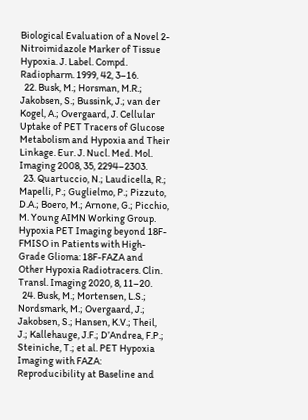Biological Evaluation of a Novel 2-Nitroimidazole Marker of Tissue Hypoxia. J. Label. Compd. Radiopharm. 1999, 42, 3–16.
  22. Busk, M.; Horsman, M.R.; Jakobsen, S.; Bussink, J.; van der Kogel, A.; Overgaard, J. Cellular Uptake of PET Tracers of Glucose Metabolism and Hypoxia and Their Linkage. Eur. J. Nucl. Med. Mol. Imaging 2008, 35, 2294–2303.
  23. Quartuccio, N.; Laudicella, R.; Mapelli, P.; Guglielmo, P.; Pizzuto, D.A.; Boero, M.; Arnone, G.; Picchio, M. Young AIMN Working Group. Hypoxia PET Imaging beyond 18F-FMISO in Patients with High-Grade Glioma: 18F-FAZA and Other Hypoxia Radiotracers. Clin. Transl. Imaging 2020, 8, 11–20.
  24. Busk, M.; Mortensen, L.S.; Nordsmark, M.; Overgaard, J.; Jakobsen, S.; Hansen, K.V.; Theil, J.; Kallehauge, J.F.; D’Andrea, F.P.; Steiniche, T.; et al. PET Hypoxia Imaging with FAZA: Reproducibility at Baseline and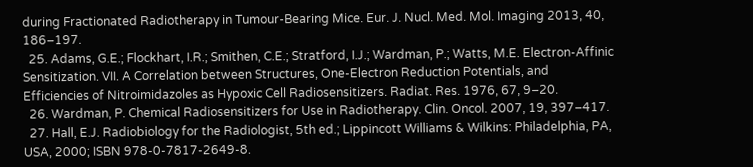during Fractionated Radiotherapy in Tumour-Bearing Mice. Eur. J. Nucl. Med. Mol. Imaging 2013, 40, 186–197.
  25. Adams, G.E.; Flockhart, I.R.; Smithen, C.E.; Stratford, I.J.; Wardman, P.; Watts, M.E. Electron-Affinic Sensitization. VII. A Correlation between Structures, One-Electron Reduction Potentials, and Efficiencies of Nitroimidazoles as Hypoxic Cell Radiosensitizers. Radiat. Res. 1976, 67, 9–20.
  26. Wardman, P. Chemical Radiosensitizers for Use in Radiotherapy. Clin. Oncol. 2007, 19, 397–417.
  27. Hall, E.J. Radiobiology for the Radiologist, 5th ed.; Lippincott Williams & Wilkins: Philadelphia, PA, USA, 2000; ISBN 978-0-7817-2649-8.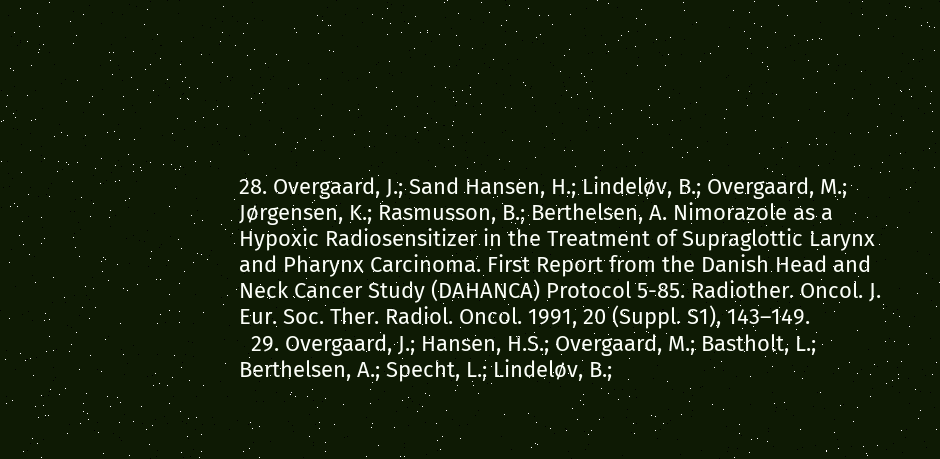28. Overgaard, J.; Sand Hansen, H.; Lindeløv, B.; Overgaard, M.; Jørgensen, K.; Rasmusson, B.; Berthelsen, A. Nimorazole as a Hypoxic Radiosensitizer in the Treatment of Supraglottic Larynx and Pharynx Carcinoma. First Report from the Danish Head and Neck Cancer Study (DAHANCA) Protocol 5-85. Radiother. Oncol. J. Eur. Soc. Ther. Radiol. Oncol. 1991, 20 (Suppl. S1), 143–149.
  29. Overgaard, J.; Hansen, H.S.; Overgaard, M.; Bastholt, L.; Berthelsen, A.; Specht, L.; Lindeløv, B.;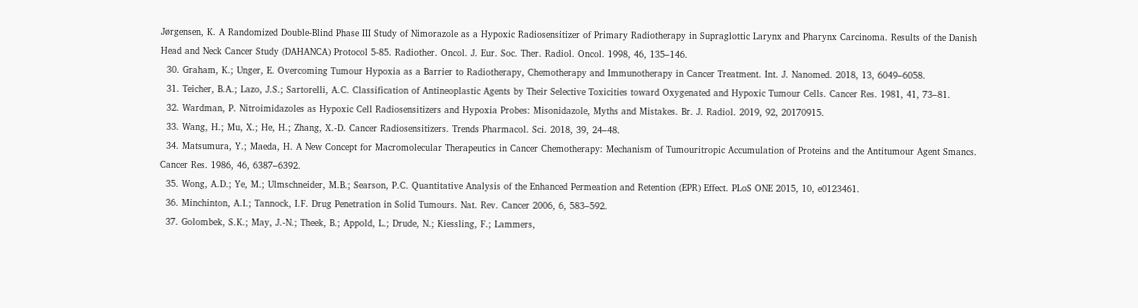Jørgensen, K. A Randomized Double-Blind Phase III Study of Nimorazole as a Hypoxic Radiosensitizer of Primary Radiotherapy in Supraglottic Larynx and Pharynx Carcinoma. Results of the Danish Head and Neck Cancer Study (DAHANCA) Protocol 5-85. Radiother. Oncol. J. Eur. Soc. Ther. Radiol. Oncol. 1998, 46, 135–146.
  30. Graham, K.; Unger, E. Overcoming Tumour Hypoxia as a Barrier to Radiotherapy, Chemotherapy and Immunotherapy in Cancer Treatment. Int. J. Nanomed. 2018, 13, 6049–6058.
  31. Teicher, B.A.; Lazo, J.S.; Sartorelli, A.C. Classification of Antineoplastic Agents by Their Selective Toxicities toward Oxygenated and Hypoxic Tumour Cells. Cancer Res. 1981, 41, 73–81.
  32. Wardman, P. Nitroimidazoles as Hypoxic Cell Radiosensitizers and Hypoxia Probes: Misonidazole, Myths and Mistakes. Br. J. Radiol. 2019, 92, 20170915.
  33. Wang, H.; Mu, X.; He, H.; Zhang, X.-D. Cancer Radiosensitizers. Trends Pharmacol. Sci. 2018, 39, 24–48.
  34. Matsumura, Y.; Maeda, H. A New Concept for Macromolecular Therapeutics in Cancer Chemotherapy: Mechanism of Tumouritropic Accumulation of Proteins and the Antitumour Agent Smancs. Cancer Res. 1986, 46, 6387–6392.
  35. Wong, A.D.; Ye, M.; Ulmschneider, M.B.; Searson, P.C. Quantitative Analysis of the Enhanced Permeation and Retention (EPR) Effect. PLoS ONE 2015, 10, e0123461.
  36. Minchinton, A.I.; Tannock, I.F. Drug Penetration in Solid Tumours. Nat. Rev. Cancer 2006, 6, 583–592.
  37. Golombek, S.K.; May, J.-N.; Theek, B.; Appold, L.; Drude, N.; Kiessling, F.; Lammers,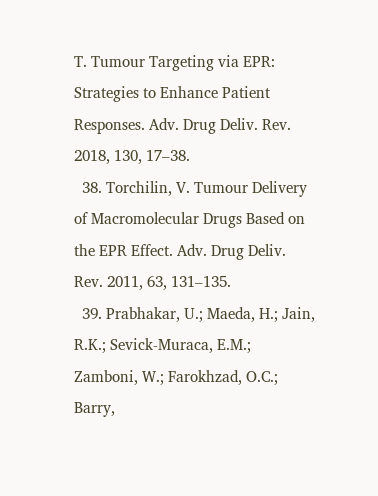T. Tumour Targeting via EPR: Strategies to Enhance Patient Responses. Adv. Drug Deliv. Rev. 2018, 130, 17–38.
  38. Torchilin, V. Tumour Delivery of Macromolecular Drugs Based on the EPR Effect. Adv. Drug Deliv. Rev. 2011, 63, 131–135.
  39. Prabhakar, U.; Maeda, H.; Jain, R.K.; Sevick-Muraca, E.M.; Zamboni, W.; Farokhzad, O.C.; Barry,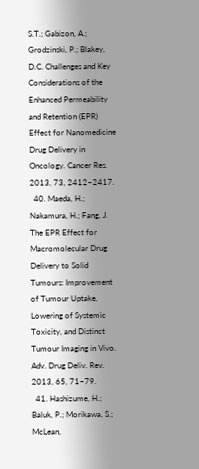S.T.; Gabizon, A.; Grodzinski, P.; Blakey, D.C. Challenges and Key Considerations of the Enhanced Permeability and Retention (EPR) Effect for Nanomedicine Drug Delivery in Oncology. Cancer Res. 2013, 73, 2412–2417.
  40. Maeda, H.; Nakamura, H.; Fang, J. The EPR Effect for Macromolecular Drug Delivery to Solid Tumours: Improvement of Tumour Uptake, Lowering of Systemic Toxicity, and Distinct Tumour Imaging in Vivo. Adv. Drug Deliv. Rev. 2013, 65, 71–79.
  41. Hashizume, H.; Baluk, P.; Morikawa, S.; McLean,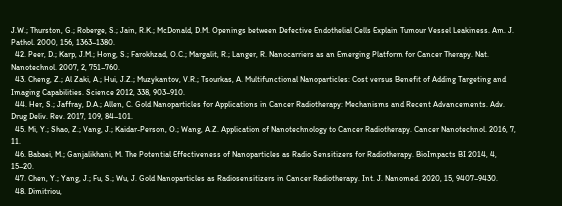J.W.; Thurston, G.; Roberge, S.; Jain, R.K.; McDonald, D.M. Openings between Defective Endothelial Cells Explain Tumour Vessel Leakiness. Am. J. Pathol. 2000, 156, 1363–1380.
  42. Peer, D.; Karp, J.M.; Hong, S.; Farokhzad, O.C.; Margalit, R.; Langer, R. Nanocarriers as an Emerging Platform for Cancer Therapy. Nat. Nanotechnol. 2007, 2, 751–760.
  43. Cheng, Z.; Al Zaki, A.; Hui, J.Z.; Muzykantov, V.R.; Tsourkas, A. Multifunctional Nanoparticles: Cost versus Benefit of Adding Targeting and Imaging Capabilities. Science 2012, 338, 903–910.
  44. Her, S.; Jaffray, D.A.; Allen, C. Gold Nanoparticles for Applications in Cancer Radiotherapy: Mechanisms and Recent Advancements. Adv. Drug Deliv. Rev. 2017, 109, 84–101.
  45. Mi, Y.; Shao, Z.; Vang, J.; Kaidar-Person, O.; Wang, A.Z. Application of Nanotechnology to Cancer Radiotherapy. Cancer Nanotechnol. 2016, 7, 11.
  46. Babaei, M.; Ganjalikhani, M. The Potential Effectiveness of Nanoparticles as Radio Sensitizers for Radiotherapy. BioImpacts BI 2014, 4, 15–20.
  47. Chen, Y.; Yang, J.; Fu, S.; Wu, J. Gold Nanoparticles as Radiosensitizers in Cancer Radiotherapy. Int. J. Nanomed. 2020, 15, 9407–9430.
  48. Dimitriou,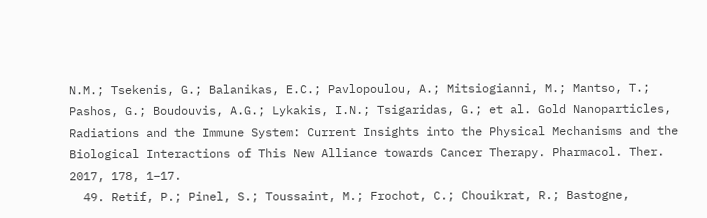N.M.; Tsekenis, G.; Balanikas, E.C.; Pavlopoulou, A.; Mitsiogianni, M.; Mantso, T.; Pashos, G.; Boudouvis, A.G.; Lykakis, I.N.; Tsigaridas, G.; et al. Gold Nanoparticles, Radiations and the Immune System: Current Insights into the Physical Mechanisms and the Biological Interactions of This New Alliance towards Cancer Therapy. Pharmacol. Ther. 2017, 178, 1–17.
  49. Retif, P.; Pinel, S.; Toussaint, M.; Frochot, C.; Chouikrat, R.; Bastogne,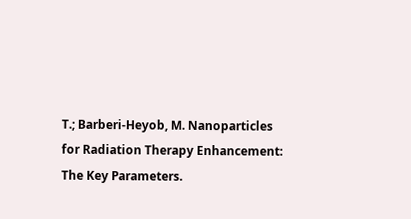T.; Barberi-Heyob, M. Nanoparticles for Radiation Therapy Enhancement: The Key Parameters.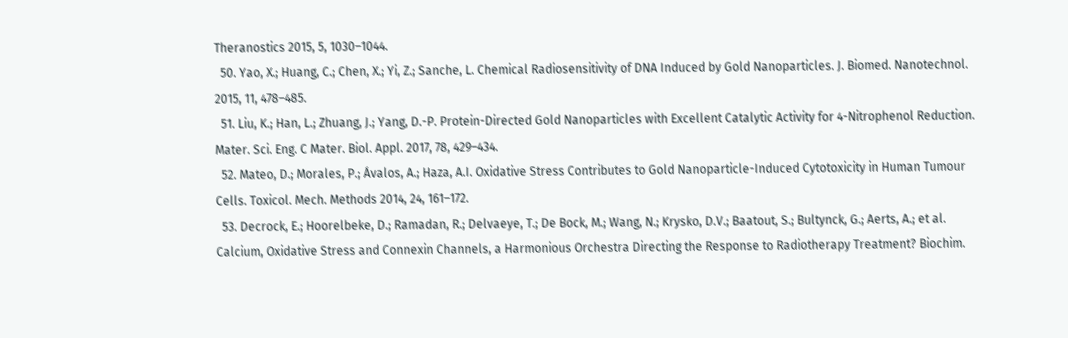Theranostics 2015, 5, 1030–1044.
  50. Yao, X.; Huang, C.; Chen, X.; Yi, Z.; Sanche, L. Chemical Radiosensitivity of DNA Induced by Gold Nanoparticles. J. Biomed. Nanotechnol. 2015, 11, 478–485.
  51. Liu, K.; Han, L.; Zhuang, J.; Yang, D.-P. Protein-Directed Gold Nanoparticles with Excellent Catalytic Activity for 4-Nitrophenol Reduction. Mater. Sci. Eng. C Mater. Biol. Appl. 2017, 78, 429–434.
  52. Mateo, D.; Morales, P.; Ávalos, A.; Haza, A.I. Oxidative Stress Contributes to Gold Nanoparticle-Induced Cytotoxicity in Human Tumour Cells. Toxicol. Mech. Methods 2014, 24, 161–172.
  53. Decrock, E.; Hoorelbeke, D.; Ramadan, R.; Delvaeye, T.; De Bock, M.; Wang, N.; Krysko, D.V.; Baatout, S.; Bultynck, G.; Aerts, A.; et al. Calcium, Oxidative Stress and Connexin Channels, a Harmonious Orchestra Directing the Response to Radiotherapy Treatment? Biochim.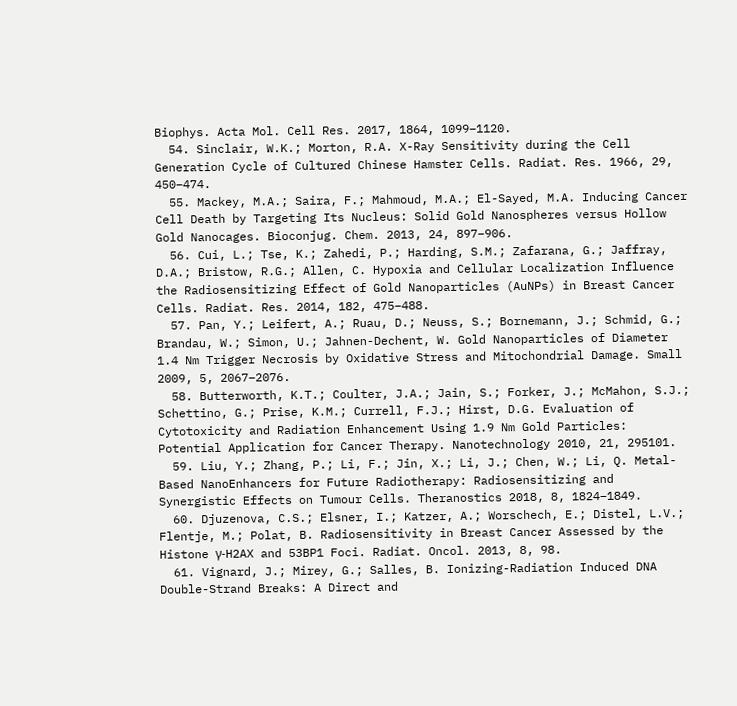Biophys. Acta Mol. Cell Res. 2017, 1864, 1099–1120.
  54. Sinclair, W.K.; Morton, R.A. X-Ray Sensitivity during the Cell Generation Cycle of Cultured Chinese Hamster Cells. Radiat. Res. 1966, 29, 450–474.
  55. Mackey, M.A.; Saira, F.; Mahmoud, M.A.; El-Sayed, M.A. Inducing Cancer Cell Death by Targeting Its Nucleus: Solid Gold Nanospheres versus Hollow Gold Nanocages. Bioconjug. Chem. 2013, 24, 897–906.
  56. Cui, L.; Tse, K.; Zahedi, P.; Harding, S.M.; Zafarana, G.; Jaffray, D.A.; Bristow, R.G.; Allen, C. Hypoxia and Cellular Localization Influence the Radiosensitizing Effect of Gold Nanoparticles (AuNPs) in Breast Cancer Cells. Radiat. Res. 2014, 182, 475–488.
  57. Pan, Y.; Leifert, A.; Ruau, D.; Neuss, S.; Bornemann, J.; Schmid, G.; Brandau, W.; Simon, U.; Jahnen-Dechent, W. Gold Nanoparticles of Diameter 1.4 Nm Trigger Necrosis by Oxidative Stress and Mitochondrial Damage. Small 2009, 5, 2067–2076.
  58. Butterworth, K.T.; Coulter, J.A.; Jain, S.; Forker, J.; McMahon, S.J.; Schettino, G.; Prise, K.M.; Currell, F.J.; Hirst, D.G. Evaluation of Cytotoxicity and Radiation Enhancement Using 1.9 Nm Gold Particles: Potential Application for Cancer Therapy. Nanotechnology 2010, 21, 295101.
  59. Liu, Y.; Zhang, P.; Li, F.; Jin, X.; Li, J.; Chen, W.; Li, Q. Metal-Based NanoEnhancers for Future Radiotherapy: Radiosensitizing and Synergistic Effects on Tumour Cells. Theranostics 2018, 8, 1824–1849.
  60. Djuzenova, C.S.; Elsner, I.; Katzer, A.; Worschech, E.; Distel, L.V.; Flentje, M.; Polat, B. Radiosensitivity in Breast Cancer Assessed by the Histone γ-H2AX and 53BP1 Foci. Radiat. Oncol. 2013, 8, 98.
  61. Vignard, J.; Mirey, G.; Salles, B. Ionizing-Radiation Induced DNA Double-Strand Breaks: A Direct and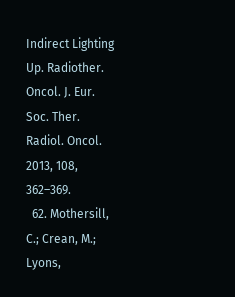Indirect Lighting Up. Radiother. Oncol. J. Eur. Soc. Ther. Radiol. Oncol. 2013, 108, 362–369.
  62. Mothersill, C.; Crean, M.; Lyons,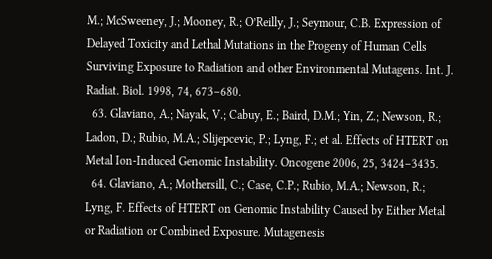M.; McSweeney, J.; Mooney, R.; O’Reilly, J.; Seymour, C.B. Expression of Delayed Toxicity and Lethal Mutations in the Progeny of Human Cells Surviving Exposure to Radiation and other Environmental Mutagens. Int. J. Radiat. Biol. 1998, 74, 673–680.
  63. Glaviano, A.; Nayak, V.; Cabuy, E.; Baird, D.M.; Yin, Z.; Newson, R.; Ladon, D.; Rubio, M.A.; Slijepcevic, P.; Lyng, F.; et al. Effects of HTERT on Metal Ion-Induced Genomic Instability. Oncogene 2006, 25, 3424–3435.
  64. Glaviano, A.; Mothersill, C.; Case, C.P.; Rubio, M.A.; Newson, R.; Lyng, F. Effects of HTERT on Genomic Instability Caused by Either Metal or Radiation or Combined Exposure. Mutagenesis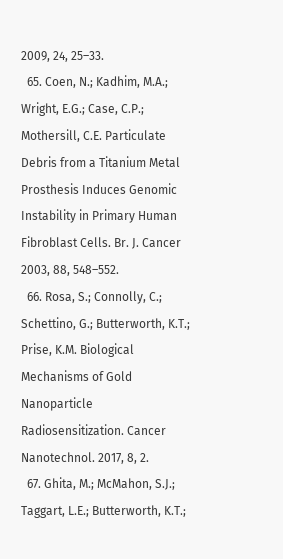2009, 24, 25–33.
  65. Coen, N.; Kadhim, M.A.; Wright, E.G.; Case, C.P.; Mothersill, C.E. Particulate Debris from a Titanium Metal Prosthesis Induces Genomic Instability in Primary Human Fibroblast Cells. Br. J. Cancer 2003, 88, 548–552.
  66. Rosa, S.; Connolly, C.; Schettino, G.; Butterworth, K.T.; Prise, K.M. Biological Mechanisms of Gold Nanoparticle Radiosensitization. Cancer Nanotechnol. 2017, 8, 2.
  67. Ghita, M.; McMahon, S.J.; Taggart, L.E.; Butterworth, K.T.;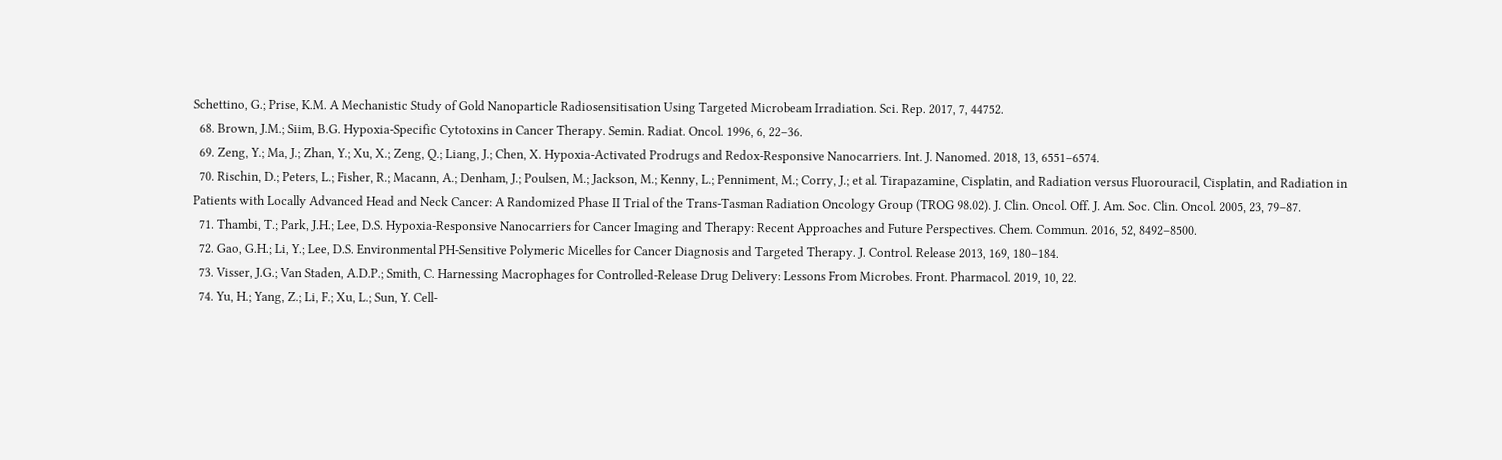Schettino, G.; Prise, K.M. A Mechanistic Study of Gold Nanoparticle Radiosensitisation Using Targeted Microbeam Irradiation. Sci. Rep. 2017, 7, 44752.
  68. Brown, J.M.; Siim, B.G. Hypoxia-Specific Cytotoxins in Cancer Therapy. Semin. Radiat. Oncol. 1996, 6, 22–36.
  69. Zeng, Y.; Ma, J.; Zhan, Y.; Xu, X.; Zeng, Q.; Liang, J.; Chen, X. Hypoxia-Activated Prodrugs and Redox-Responsive Nanocarriers. Int. J. Nanomed. 2018, 13, 6551–6574.
  70. Rischin, D.; Peters, L.; Fisher, R.; Macann, A.; Denham, J.; Poulsen, M.; Jackson, M.; Kenny, L.; Penniment, M.; Corry, J.; et al. Tirapazamine, Cisplatin, and Radiation versus Fluorouracil, Cisplatin, and Radiation in Patients with Locally Advanced Head and Neck Cancer: A Randomized Phase II Trial of the Trans-Tasman Radiation Oncology Group (TROG 98.02). J. Clin. Oncol. Off. J. Am. Soc. Clin. Oncol. 2005, 23, 79–87.
  71. Thambi, T.; Park, J.H.; Lee, D.S. Hypoxia-Responsive Nanocarriers for Cancer Imaging and Therapy: Recent Approaches and Future Perspectives. Chem. Commun. 2016, 52, 8492–8500.
  72. Gao, G.H.; Li, Y.; Lee, D.S. Environmental PH-Sensitive Polymeric Micelles for Cancer Diagnosis and Targeted Therapy. J. Control. Release 2013, 169, 180–184.
  73. Visser, J.G.; Van Staden, A.D.P.; Smith, C. Harnessing Macrophages for Controlled-Release Drug Delivery: Lessons From Microbes. Front. Pharmacol. 2019, 10, 22.
  74. Yu, H.; Yang, Z.; Li, F.; Xu, L.; Sun, Y. Cell-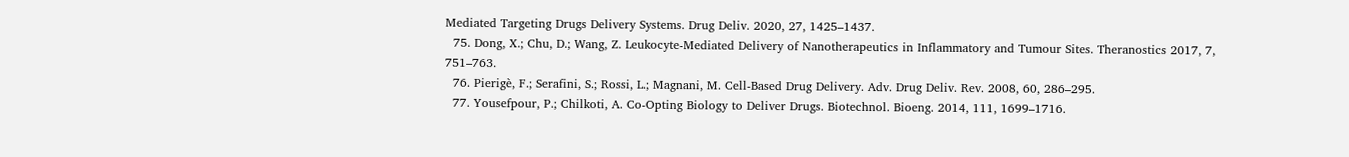Mediated Targeting Drugs Delivery Systems. Drug Deliv. 2020, 27, 1425–1437.
  75. Dong, X.; Chu, D.; Wang, Z. Leukocyte-Mediated Delivery of Nanotherapeutics in Inflammatory and Tumour Sites. Theranostics 2017, 7, 751–763.
  76. Pierigè, F.; Serafini, S.; Rossi, L.; Magnani, M. Cell-Based Drug Delivery. Adv. Drug Deliv. Rev. 2008, 60, 286–295.
  77. Yousefpour, P.; Chilkoti, A. Co-Opting Biology to Deliver Drugs. Biotechnol. Bioeng. 2014, 111, 1699–1716.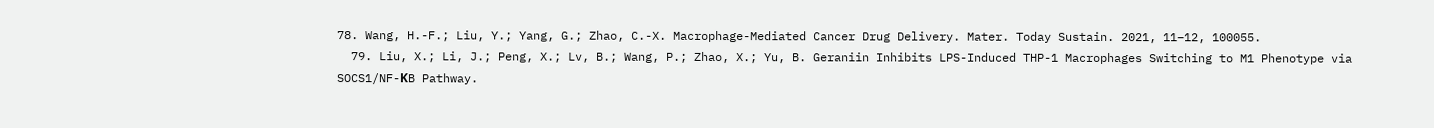78. Wang, H.-F.; Liu, Y.; Yang, G.; Zhao, C.-X. Macrophage-Mediated Cancer Drug Delivery. Mater. Today Sustain. 2021, 11–12, 100055.
  79. Liu, X.; Li, J.; Peng, X.; Lv, B.; Wang, P.; Zhao, X.; Yu, B. Geraniin Inhibits LPS-Induced THP-1 Macrophages Switching to M1 Phenotype via SOCS1/NF-ΚB Pathway.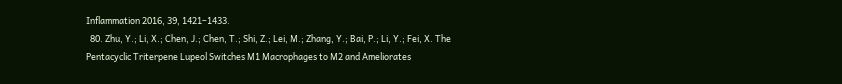Inflammation 2016, 39, 1421–1433.
  80. Zhu, Y.; Li, X.; Chen, J.; Chen, T.; Shi, Z.; Lei, M.; Zhang, Y.; Bai, P.; Li, Y.; Fei, X. The Pentacyclic Triterpene Lupeol Switches M1 Macrophages to M2 and Ameliorates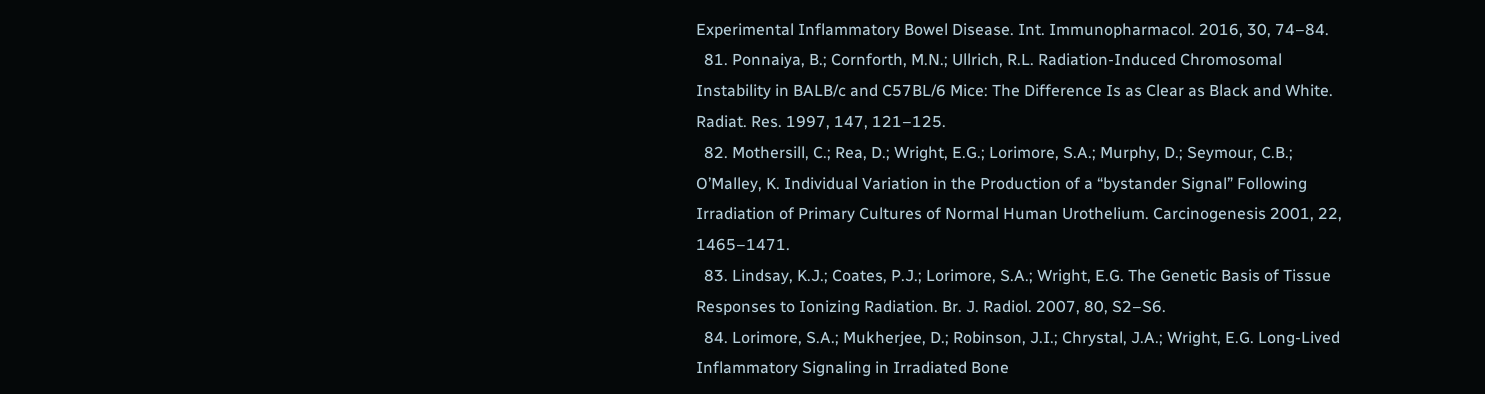Experimental Inflammatory Bowel Disease. Int. Immunopharmacol. 2016, 30, 74–84.
  81. Ponnaiya, B.; Cornforth, M.N.; Ullrich, R.L. Radiation-Induced Chromosomal Instability in BALB/c and C57BL/6 Mice: The Difference Is as Clear as Black and White. Radiat. Res. 1997, 147, 121–125.
  82. Mothersill, C.; Rea, D.; Wright, E.G.; Lorimore, S.A.; Murphy, D.; Seymour, C.B.; O’Malley, K. Individual Variation in the Production of a “bystander Signal” Following Irradiation of Primary Cultures of Normal Human Urothelium. Carcinogenesis 2001, 22, 1465–1471.
  83. Lindsay, K.J.; Coates, P.J.; Lorimore, S.A.; Wright, E.G. The Genetic Basis of Tissue Responses to Ionizing Radiation. Br. J. Radiol. 2007, 80, S2–S6.
  84. Lorimore, S.A.; Mukherjee, D.; Robinson, J.I.; Chrystal, J.A.; Wright, E.G. Long-Lived Inflammatory Signaling in Irradiated Bone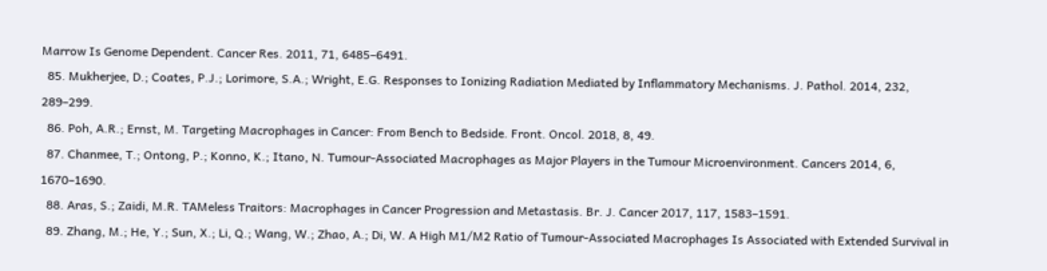Marrow Is Genome Dependent. Cancer Res. 2011, 71, 6485–6491.
  85. Mukherjee, D.; Coates, P.J.; Lorimore, S.A.; Wright, E.G. Responses to Ionizing Radiation Mediated by Inflammatory Mechanisms. J. Pathol. 2014, 232, 289–299.
  86. Poh, A.R.; Ernst, M. Targeting Macrophages in Cancer: From Bench to Bedside. Front. Oncol. 2018, 8, 49.
  87. Chanmee, T.; Ontong, P.; Konno, K.; Itano, N. Tumour-Associated Macrophages as Major Players in the Tumour Microenvironment. Cancers 2014, 6, 1670–1690.
  88. Aras, S.; Zaidi, M.R. TAMeless Traitors: Macrophages in Cancer Progression and Metastasis. Br. J. Cancer 2017, 117, 1583–1591.
  89. Zhang, M.; He, Y.; Sun, X.; Li, Q.; Wang, W.; Zhao, A.; Di, W. A High M1/M2 Ratio of Tumour-Associated Macrophages Is Associated with Extended Survival in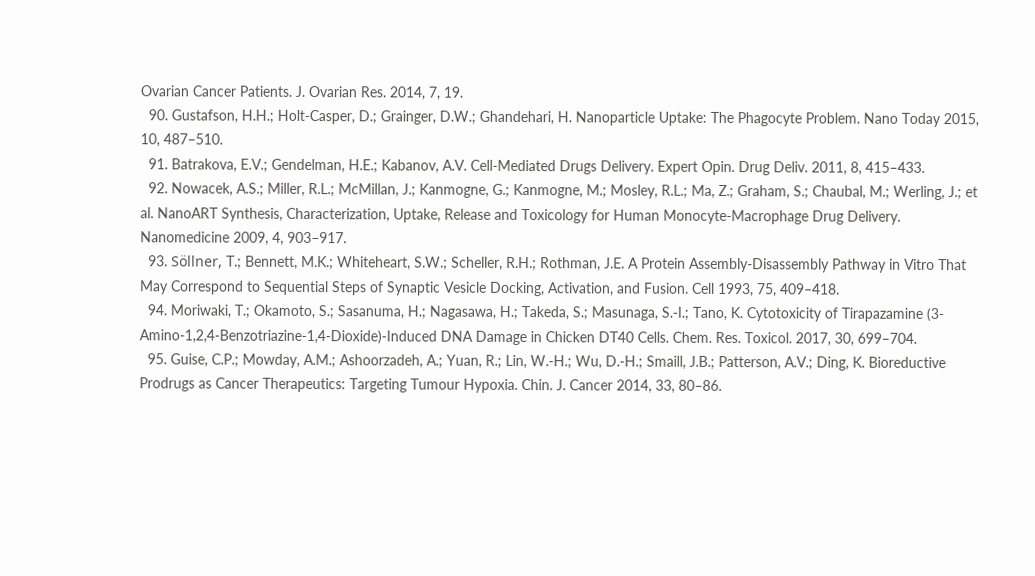Ovarian Cancer Patients. J. Ovarian Res. 2014, 7, 19.
  90. Gustafson, H.H.; Holt-Casper, D.; Grainger, D.W.; Ghandehari, H. Nanoparticle Uptake: The Phagocyte Problem. Nano Today 2015, 10, 487–510.
  91. Batrakova, E.V.; Gendelman, H.E.; Kabanov, A.V. Cell-Mediated Drugs Delivery. Expert Opin. Drug Deliv. 2011, 8, 415–433.
  92. Nowacek, A.S.; Miller, R.L.; McMillan, J.; Kanmogne, G.; Kanmogne, M.; Mosley, R.L.; Ma, Z.; Graham, S.; Chaubal, M.; Werling, J.; et al. NanoART Synthesis, Characterization, Uptake, Release and Toxicology for Human Monocyte-Macrophage Drug Delivery. Nanomedicine 2009, 4, 903–917.
  93. Söllner, T.; Bennett, M.K.; Whiteheart, S.W.; Scheller, R.H.; Rothman, J.E. A Protein Assembly-Disassembly Pathway in Vitro That May Correspond to Sequential Steps of Synaptic Vesicle Docking, Activation, and Fusion. Cell 1993, 75, 409–418.
  94. Moriwaki, T.; Okamoto, S.; Sasanuma, H.; Nagasawa, H.; Takeda, S.; Masunaga, S.-I.; Tano, K. Cytotoxicity of Tirapazamine (3-Amino-1,2,4-Benzotriazine-1,4-Dioxide)-Induced DNA Damage in Chicken DT40 Cells. Chem. Res. Toxicol. 2017, 30, 699–704.
  95. Guise, C.P.; Mowday, A.M.; Ashoorzadeh, A.; Yuan, R.; Lin, W.-H.; Wu, D.-H.; Smaill, J.B.; Patterson, A.V.; Ding, K. Bioreductive Prodrugs as Cancer Therapeutics: Targeting Tumour Hypoxia. Chin. J. Cancer 2014, 33, 80–86.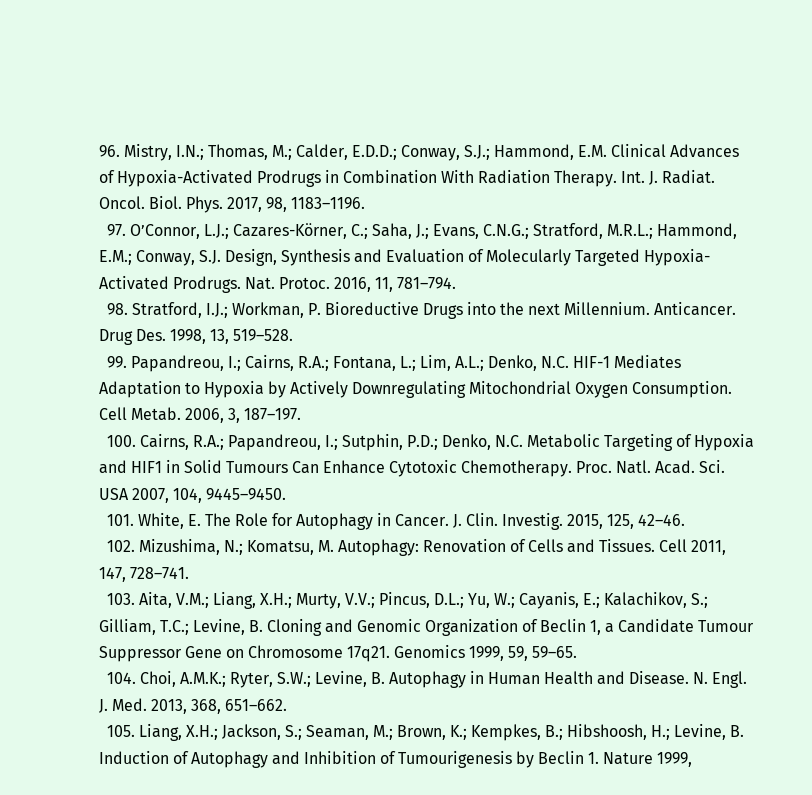96. Mistry, I.N.; Thomas, M.; Calder, E.D.D.; Conway, S.J.; Hammond, E.M. Clinical Advances of Hypoxia-Activated Prodrugs in Combination With Radiation Therapy. Int. J. Radiat. Oncol. Biol. Phys. 2017, 98, 1183–1196.
  97. O’Connor, L.J.; Cazares-Körner, C.; Saha, J.; Evans, C.N.G.; Stratford, M.R.L.; Hammond, E.M.; Conway, S.J. Design, Synthesis and Evaluation of Molecularly Targeted Hypoxia-Activated Prodrugs. Nat. Protoc. 2016, 11, 781–794.
  98. Stratford, I.J.; Workman, P. Bioreductive Drugs into the next Millennium. Anticancer. Drug Des. 1998, 13, 519–528.
  99. Papandreou, I.; Cairns, R.A.; Fontana, L.; Lim, A.L.; Denko, N.C. HIF-1 Mediates Adaptation to Hypoxia by Actively Downregulating Mitochondrial Oxygen Consumption. Cell Metab. 2006, 3, 187–197.
  100. Cairns, R.A.; Papandreou, I.; Sutphin, P.D.; Denko, N.C. Metabolic Targeting of Hypoxia and HIF1 in Solid Tumours Can Enhance Cytotoxic Chemotherapy. Proc. Natl. Acad. Sci. USA 2007, 104, 9445–9450.
  101. White, E. The Role for Autophagy in Cancer. J. Clin. Investig. 2015, 125, 42–46.
  102. Mizushima, N.; Komatsu, M. Autophagy: Renovation of Cells and Tissues. Cell 2011, 147, 728–741.
  103. Aita, V.M.; Liang, X.H.; Murty, V.V.; Pincus, D.L.; Yu, W.; Cayanis, E.; Kalachikov, S.; Gilliam, T.C.; Levine, B. Cloning and Genomic Organization of Beclin 1, a Candidate Tumour Suppressor Gene on Chromosome 17q21. Genomics 1999, 59, 59–65.
  104. Choi, A.M.K.; Ryter, S.W.; Levine, B. Autophagy in Human Health and Disease. N. Engl. J. Med. 2013, 368, 651–662.
  105. Liang, X.H.; Jackson, S.; Seaman, M.; Brown, K.; Kempkes, B.; Hibshoosh, H.; Levine, B. Induction of Autophagy and Inhibition of Tumourigenesis by Beclin 1. Nature 1999,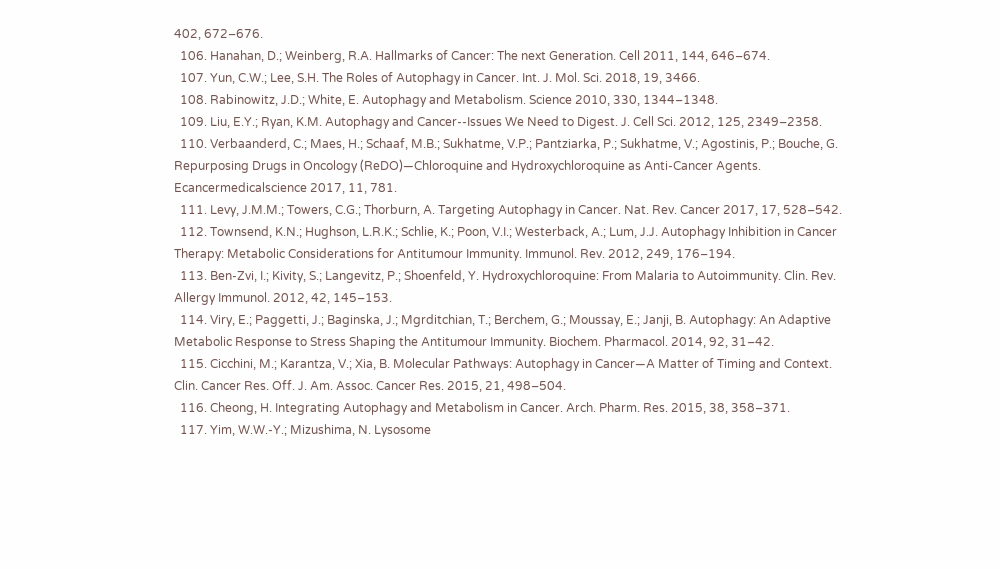402, 672–676.
  106. Hanahan, D.; Weinberg, R.A. Hallmarks of Cancer: The next Generation. Cell 2011, 144, 646–674.
  107. Yun, C.W.; Lee, S.H. The Roles of Autophagy in Cancer. Int. J. Mol. Sci. 2018, 19, 3466.
  108. Rabinowitz, J.D.; White, E. Autophagy and Metabolism. Science 2010, 330, 1344–1348.
  109. Liu, E.Y.; Ryan, K.M. Autophagy and Cancer--Issues We Need to Digest. J. Cell Sci. 2012, 125, 2349–2358.
  110. Verbaanderd, C.; Maes, H.; Schaaf, M.B.; Sukhatme, V.P.; Pantziarka, P.; Sukhatme, V.; Agostinis, P.; Bouche, G. Repurposing Drugs in Oncology (ReDO)—Chloroquine and Hydroxychloroquine as Anti-Cancer Agents. Ecancermedicalscience 2017, 11, 781.
  111. Levy, J.M.M.; Towers, C.G.; Thorburn, A. Targeting Autophagy in Cancer. Nat. Rev. Cancer 2017, 17, 528–542.
  112. Townsend, K.N.; Hughson, L.R.K.; Schlie, K.; Poon, V.I.; Westerback, A.; Lum, J.J. Autophagy Inhibition in Cancer Therapy: Metabolic Considerations for Antitumour Immunity. Immunol. Rev. 2012, 249, 176–194.
  113. Ben-Zvi, I.; Kivity, S.; Langevitz, P.; Shoenfeld, Y. Hydroxychloroquine: From Malaria to Autoimmunity. Clin. Rev. Allergy Immunol. 2012, 42, 145–153.
  114. Viry, E.; Paggetti, J.; Baginska, J.; Mgrditchian, T.; Berchem, G.; Moussay, E.; Janji, B. Autophagy: An Adaptive Metabolic Response to Stress Shaping the Antitumour Immunity. Biochem. Pharmacol. 2014, 92, 31–42.
  115. Cicchini, M.; Karantza, V.; Xia, B. Molecular Pathways: Autophagy in Cancer—A Matter of Timing and Context. Clin. Cancer Res. Off. J. Am. Assoc. Cancer Res. 2015, 21, 498–504.
  116. Cheong, H. Integrating Autophagy and Metabolism in Cancer. Arch. Pharm. Res. 2015, 38, 358–371.
  117. Yim, W.W.-Y.; Mizushima, N. Lysosome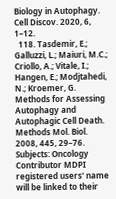Biology in Autophagy. Cell Discov. 2020, 6, 1–12.
  118. Tasdemir, E.; Galluzzi, L.; Maiuri, M.C.; Criollo, A.; Vitale, I.; Hangen, E.; Modjtahedi, N.; Kroemer, G. Methods for Assessing Autophagy and Autophagic Cell Death. Methods Mol. Biol. 2008, 445, 29–76.
Subjects: Oncology
Contributor MDPI registered users' name will be linked to their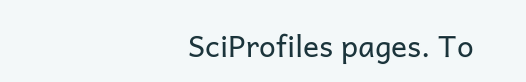SciProfiles pages. To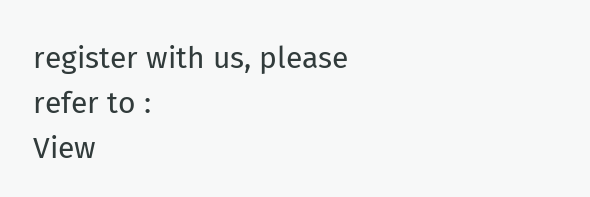register with us, please refer to :
View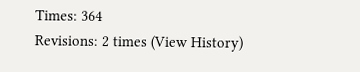Times: 364
Revisions: 2 times (View History)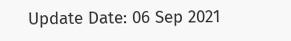Update Date: 06 Sep 2021